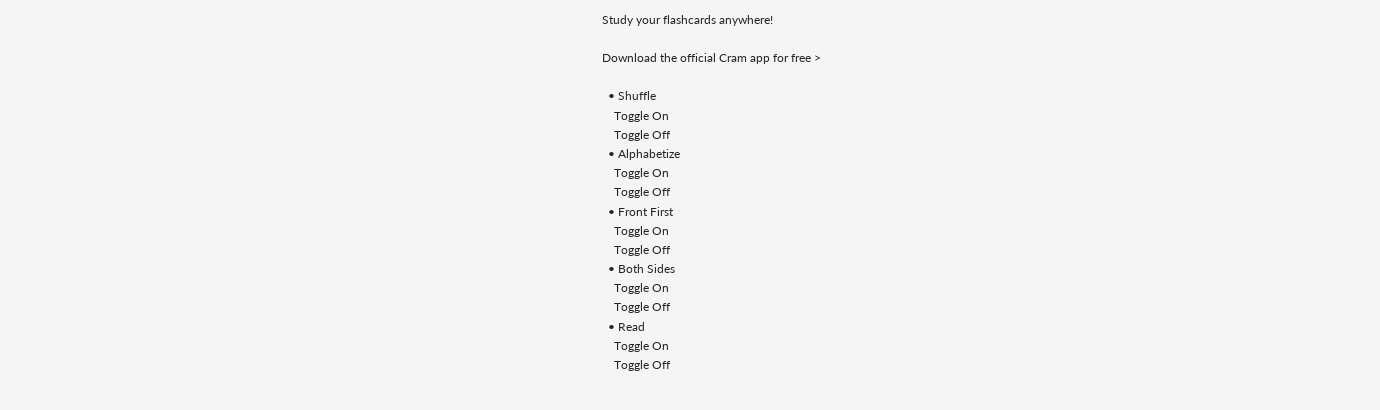Study your flashcards anywhere!

Download the official Cram app for free >

  • Shuffle
    Toggle On
    Toggle Off
  • Alphabetize
    Toggle On
    Toggle Off
  • Front First
    Toggle On
    Toggle Off
  • Both Sides
    Toggle On
    Toggle Off
  • Read
    Toggle On
    Toggle Off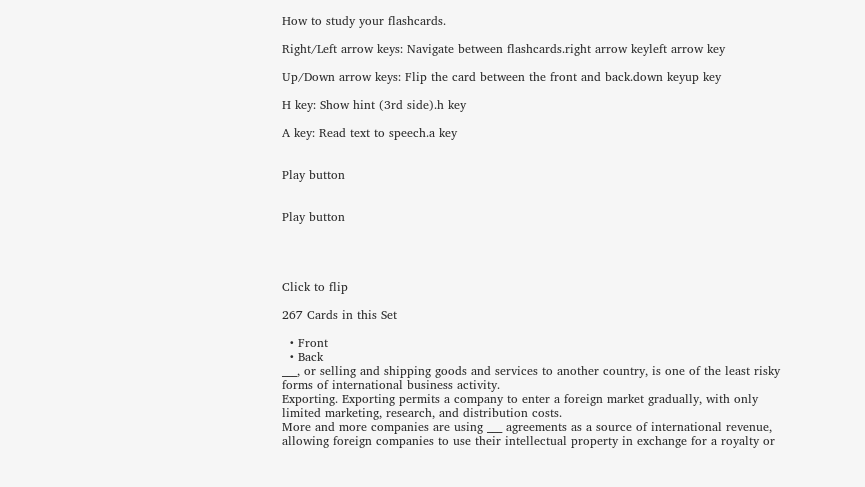How to study your flashcards.

Right/Left arrow keys: Navigate between flashcards.right arrow keyleft arrow key

Up/Down arrow keys: Flip the card between the front and back.down keyup key

H key: Show hint (3rd side).h key

A key: Read text to speech.a key


Play button


Play button




Click to flip

267 Cards in this Set

  • Front
  • Back
___, or selling and shipping goods and services to another country, is one of the least risky forms of international business activity.
Exporting. Exporting permits a company to enter a foreign market gradually, with only limited marketing, research, and distribution costs.
More and more companies are using ___ agreements as a source of international revenue, allowing foreign companies to use their intellectual property in exchange for a royalty or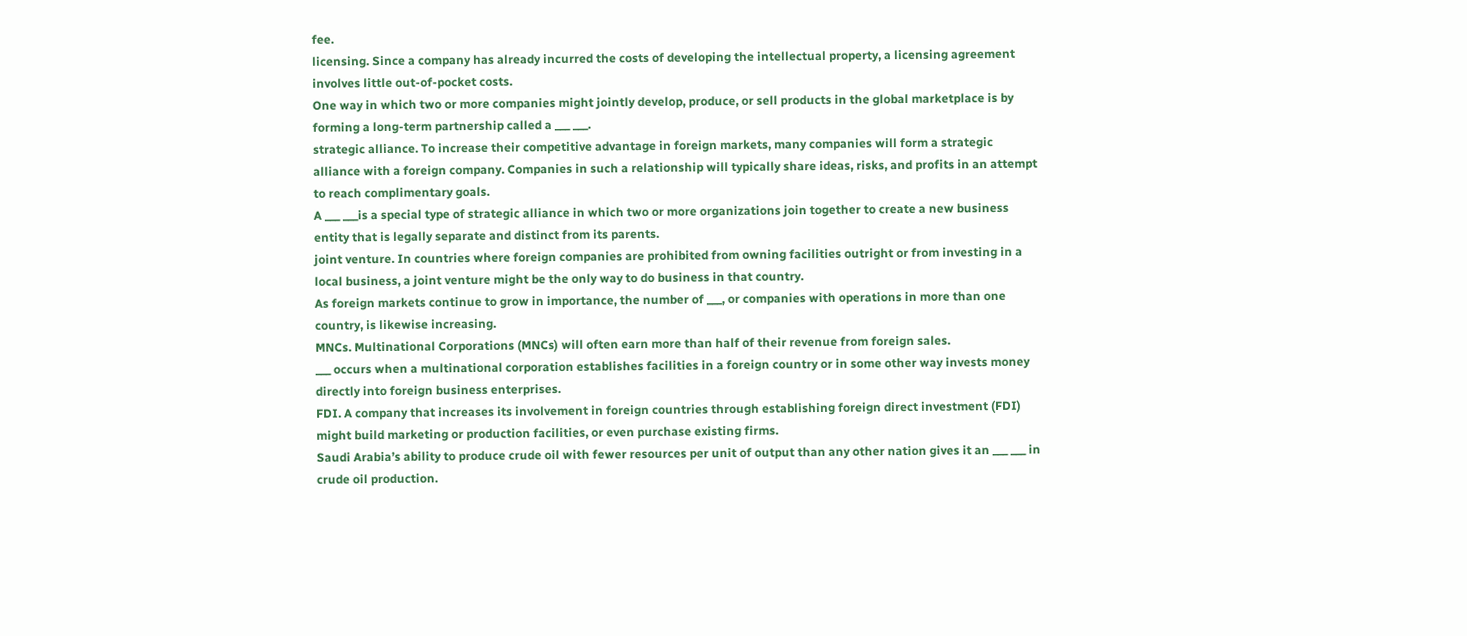fee.
licensing. Since a company has already incurred the costs of developing the intellectual property, a licensing agreement involves little out-of-pocket costs.
One way in which two or more companies might jointly develop, produce, or sell products in the global marketplace is by forming a long-term partnership called a ___ ___.
strategic alliance. To increase their competitive advantage in foreign markets, many companies will form a strategic alliance with a foreign company. Companies in such a relationship will typically share ideas, risks, and profits in an attempt to reach complimentary goals.
A ___ ___is a special type of strategic alliance in which two or more organizations join together to create a new business entity that is legally separate and distinct from its parents.
joint venture. In countries where foreign companies are prohibited from owning facilities outright or from investing in a local business, a joint venture might be the only way to do business in that country.
As foreign markets continue to grow in importance, the number of ___, or companies with operations in more than one country, is likewise increasing.
MNCs. Multinational Corporations (MNCs) will often earn more than half of their revenue from foreign sales.
___ occurs when a multinational corporation establishes facilities in a foreign country or in some other way invests money directly into foreign business enterprises.
FDI. A company that increases its involvement in foreign countries through establishing foreign direct investment (FDI) might build marketing or production facilities, or even purchase existing firms.
Saudi Arabia’s ability to produce crude oil with fewer resources per unit of output than any other nation gives it an ___ ___ in crude oil production.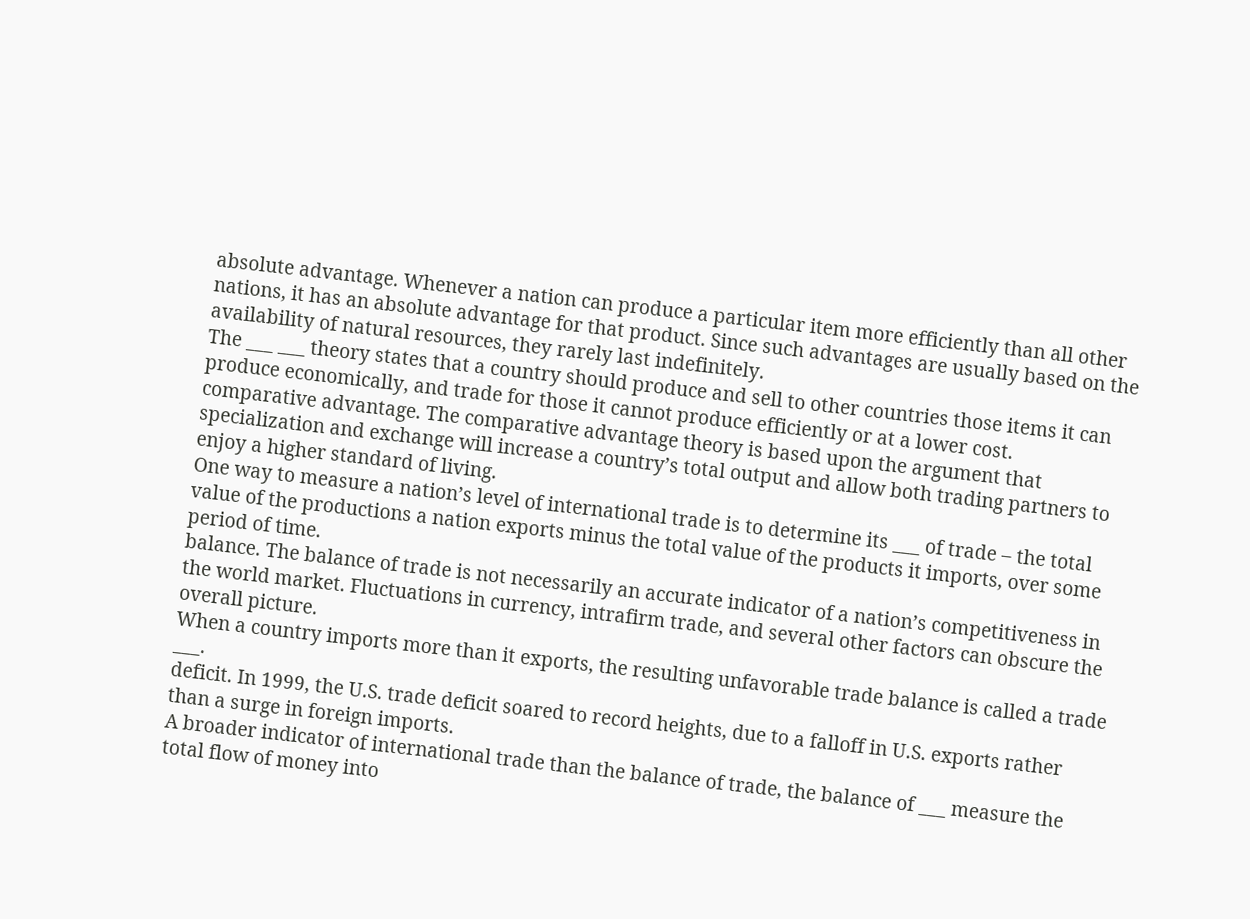absolute advantage. Whenever a nation can produce a particular item more efficiently than all other nations, it has an absolute advantage for that product. Since such advantages are usually based on the availability of natural resources, they rarely last indefinitely.
The ___ ___ theory states that a country should produce and sell to other countries those items it can produce economically, and trade for those it cannot produce efficiently or at a lower cost.
comparative advantage. The comparative advantage theory is based upon the argument that specialization and exchange will increase a country’s total output and allow both trading partners to enjoy a higher standard of living.
One way to measure a nation’s level of international trade is to determine its ___ of trade – the total value of the productions a nation exports minus the total value of the products it imports, over some period of time.
balance. The balance of trade is not necessarily an accurate indicator of a nation’s competitiveness in the world market. Fluctuations in currency, intrafirm trade, and several other factors can obscure the overall picture.
When a country imports more than it exports, the resulting unfavorable trade balance is called a trade ___.
deficit. In 1999, the U.S. trade deficit soared to record heights, due to a falloff in U.S. exports rather than a surge in foreign imports.
A broader indicator of international trade than the balance of trade, the balance of ___ measure the total flow of money into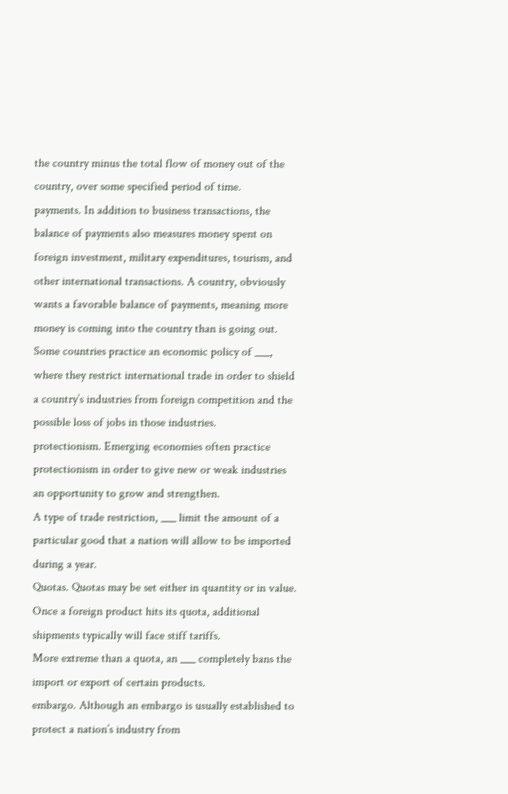the country minus the total flow of money out of the country, over some specified period of time.
payments. In addition to business transactions, the balance of payments also measures money spent on foreign investment, military expenditures, tourism, and other international transactions. A country, obviously wants a favorable balance of payments, meaning more money is coming into the country than is going out.
Some countries practice an economic policy of ___, where they restrict international trade in order to shield a country’s industries from foreign competition and the possible loss of jobs in those industries.
protectionism. Emerging economies often practice protectionism in order to give new or weak industries an opportunity to grow and strengthen.
A type of trade restriction, ___ limit the amount of a particular good that a nation will allow to be imported during a year.
Quotas. Quotas may be set either in quantity or in value. Once a foreign product hits its quota, additional shipments typically will face stiff tariffs.
More extreme than a quota, an ___ completely bans the import or export of certain products.
embargo. Although an embargo is usually established to protect a nation’s industry from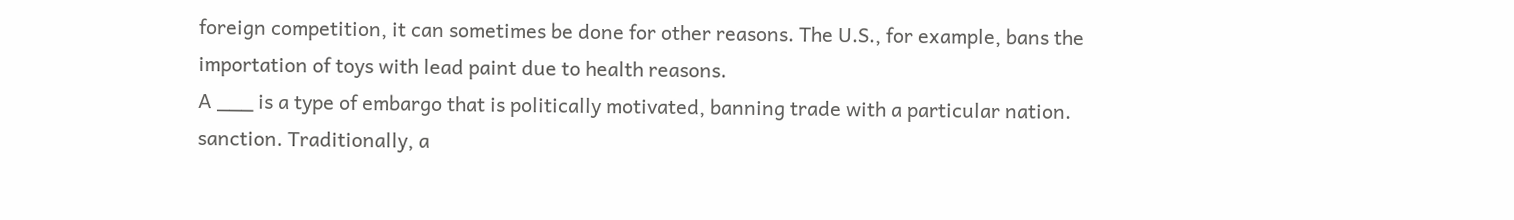foreign competition, it can sometimes be done for other reasons. The U.S., for example, bans the importation of toys with lead paint due to health reasons.
A ___ is a type of embargo that is politically motivated, banning trade with a particular nation.
sanction. Traditionally, a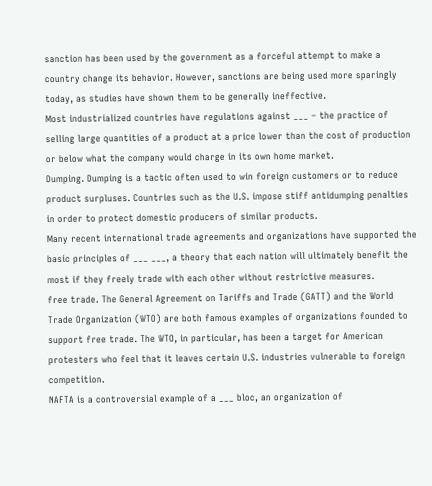sanction has been used by the government as a forceful attempt to make a country change its behavior. However, sanctions are being used more sparingly today, as studies have shown them to be generally ineffective.
Most industrialized countries have regulations against ___ – the practice of selling large quantities of a product at a price lower than the cost of production or below what the company would charge in its own home market.
Dumping. Dumping is a tactic often used to win foreign customers or to reduce product surpluses. Countries such as the U.S. impose stiff antidumping penalties in order to protect domestic producers of similar products.
Many recent international trade agreements and organizations have supported the basic principles of ___ ___, a theory that each nation will ultimately benefit the most if they freely trade with each other without restrictive measures.
free trade. The General Agreement on Tariffs and Trade (GATT) and the World Trade Organization (WTO) are both famous examples of organizations founded to support free trade. The WTO, in particular, has been a target for American protesters who feel that it leaves certain U.S. industries vulnerable to foreign competition.
NAFTA is a controversial example of a ___ bloc, an organization of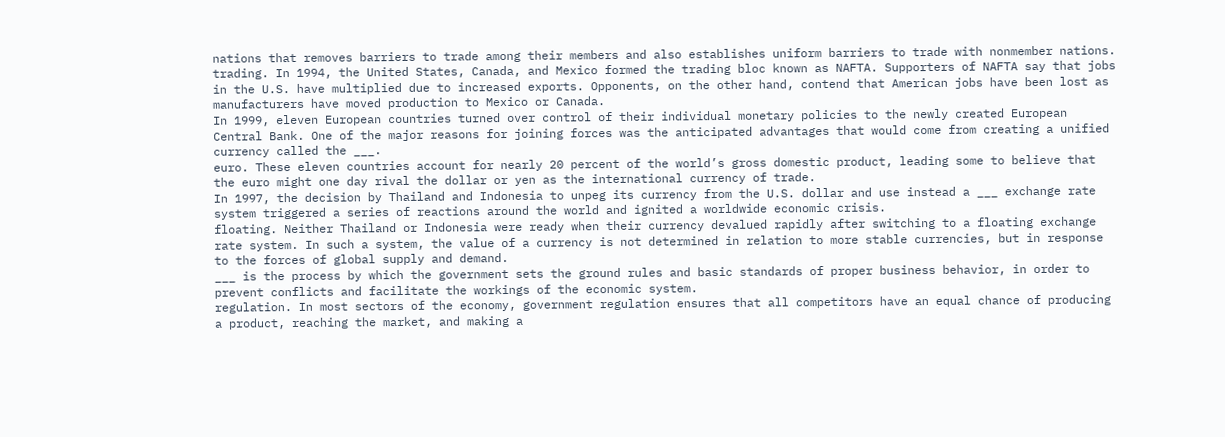nations that removes barriers to trade among their members and also establishes uniform barriers to trade with nonmember nations.
trading. In 1994, the United States, Canada, and Mexico formed the trading bloc known as NAFTA. Supporters of NAFTA say that jobs in the U.S. have multiplied due to increased exports. Opponents, on the other hand, contend that American jobs have been lost as manufacturers have moved production to Mexico or Canada.
In 1999, eleven European countries turned over control of their individual monetary policies to the newly created European Central Bank. One of the major reasons for joining forces was the anticipated advantages that would come from creating a unified currency called the ___.
euro. These eleven countries account for nearly 20 percent of the world’s gross domestic product, leading some to believe that the euro might one day rival the dollar or yen as the international currency of trade.
In 1997, the decision by Thailand and Indonesia to unpeg its currency from the U.S. dollar and use instead a ___ exchange rate system triggered a series of reactions around the world and ignited a worldwide economic crisis.
floating. Neither Thailand or Indonesia were ready when their currency devalued rapidly after switching to a floating exchange rate system. In such a system, the value of a currency is not determined in relation to more stable currencies, but in response to the forces of global supply and demand.
___ is the process by which the government sets the ground rules and basic standards of proper business behavior, in order to prevent conflicts and facilitate the workings of the economic system.
regulation. In most sectors of the economy, government regulation ensures that all competitors have an equal chance of producing a product, reaching the market, and making a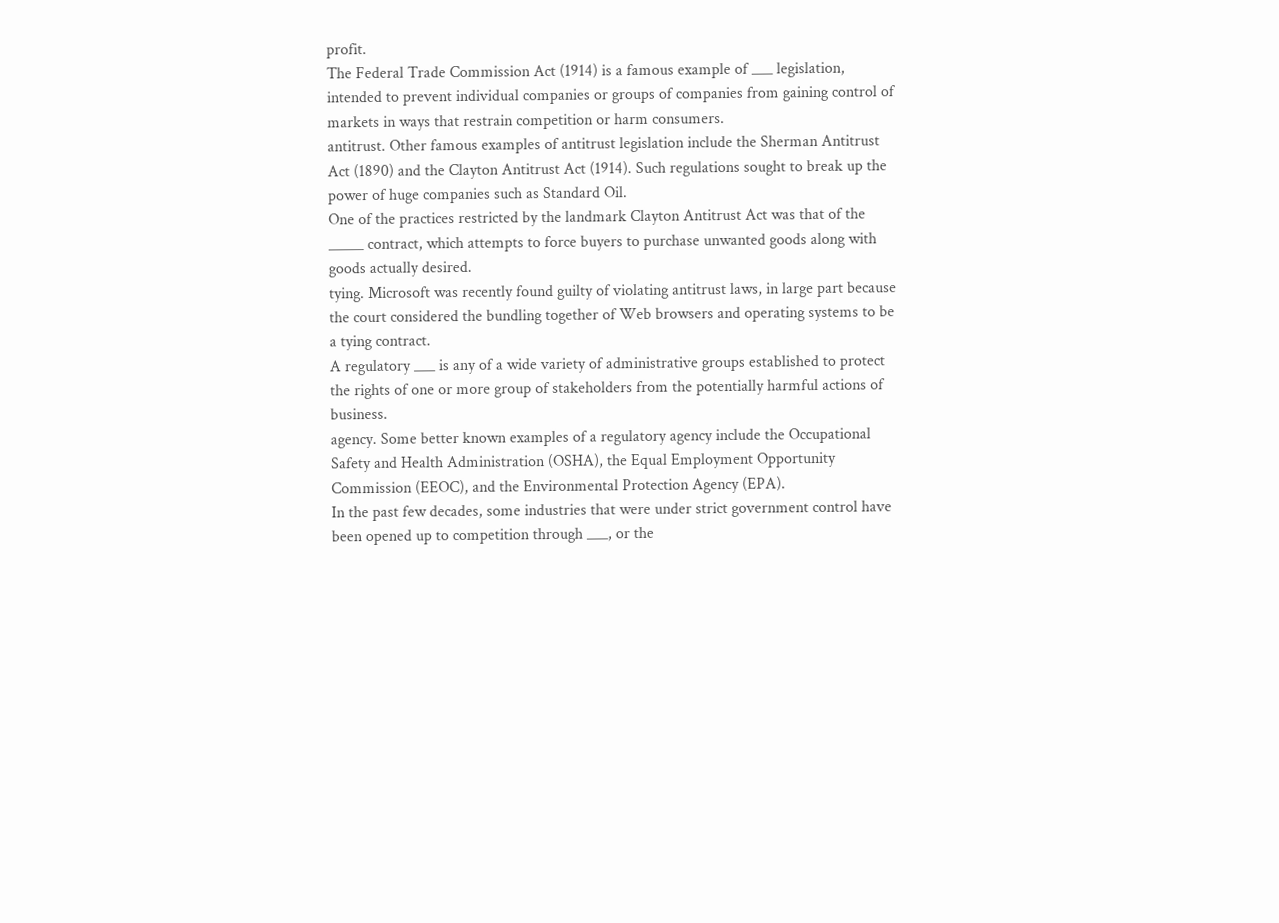profit.
The Federal Trade Commission Act (1914) is a famous example of ___ legislation, intended to prevent individual companies or groups of companies from gaining control of markets in ways that restrain competition or harm consumers.
antitrust. Other famous examples of antitrust legislation include the Sherman Antitrust Act (1890) and the Clayton Antitrust Act (1914). Such regulations sought to break up the power of huge companies such as Standard Oil.
One of the practices restricted by the landmark Clayton Antitrust Act was that of the _____ contract, which attempts to force buyers to purchase unwanted goods along with goods actually desired.
tying. Microsoft was recently found guilty of violating antitrust laws, in large part because the court considered the bundling together of Web browsers and operating systems to be a tying contract.
A regulatory ___ is any of a wide variety of administrative groups established to protect the rights of one or more group of stakeholders from the potentially harmful actions of business.
agency. Some better known examples of a regulatory agency include the Occupational Safety and Health Administration (OSHA), the Equal Employment Opportunity Commission (EEOC), and the Environmental Protection Agency (EPA).
In the past few decades, some industries that were under strict government control have been opened up to competition through ___, or the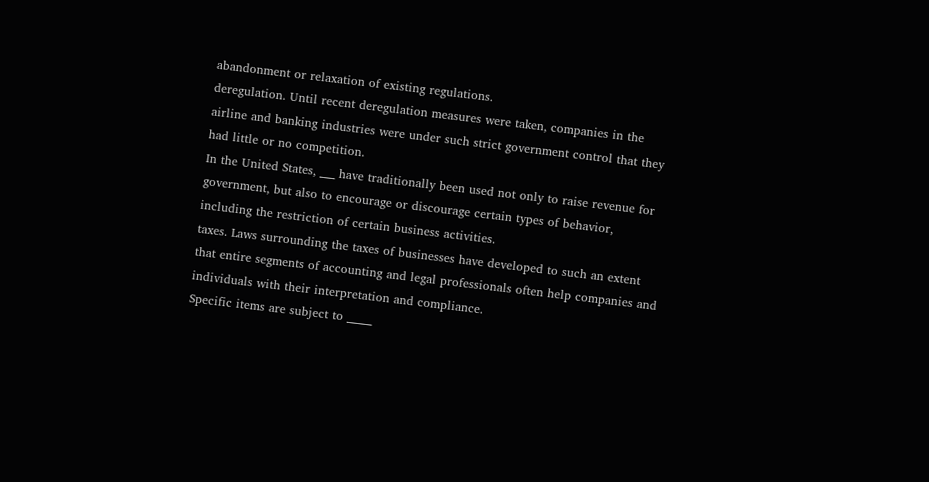abandonment or relaxation of existing regulations.
deregulation. Until recent deregulation measures were taken, companies in the airline and banking industries were under such strict government control that they had little or no competition.
In the United States, ___ have traditionally been used not only to raise revenue for government, but also to encourage or discourage certain types of behavior, including the restriction of certain business activities.
taxes. Laws surrounding the taxes of businesses have developed to such an extent that entire segments of accounting and legal professionals often help companies and individuals with their interpretation and compliance.
Specific items are subject to _____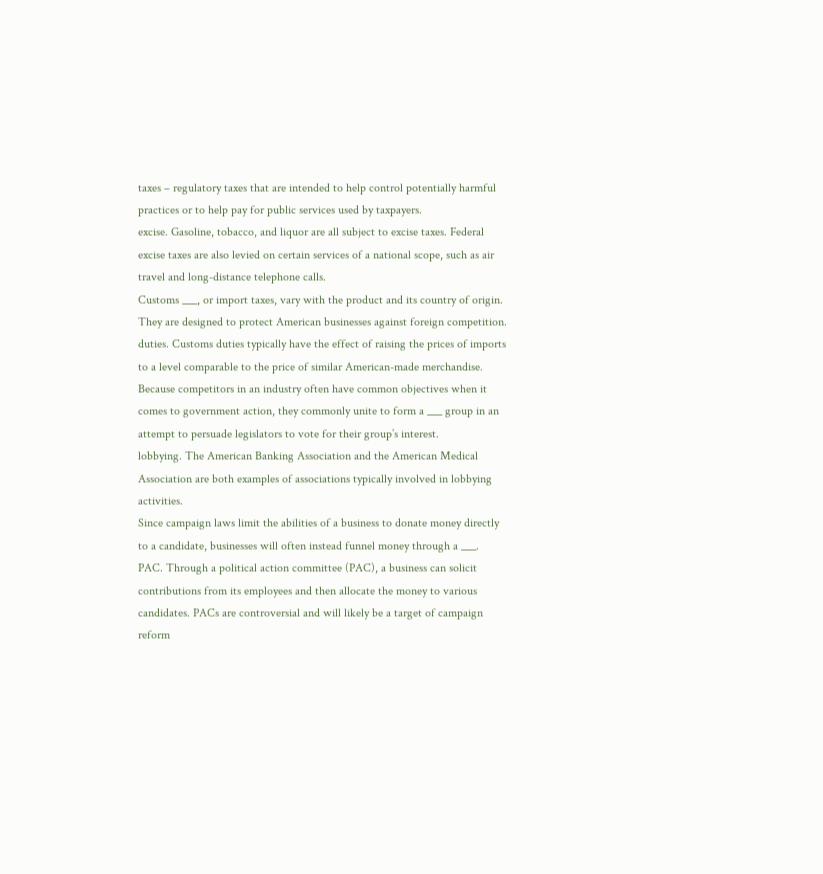taxes – regulatory taxes that are intended to help control potentially harmful practices or to help pay for public services used by taxpayers.
excise. Gasoline, tobacco, and liquor are all subject to excise taxes. Federal excise taxes are also levied on certain services of a national scope, such as air travel and long-distance telephone calls.
Customs ___, or import taxes, vary with the product and its country of origin. They are designed to protect American businesses against foreign competition.
duties. Customs duties typically have the effect of raising the prices of imports to a level comparable to the price of similar American-made merchandise.
Because competitors in an industry often have common objectives when it comes to government action, they commonly unite to form a ___ group in an attempt to persuade legislators to vote for their group’s interest.
lobbying. The American Banking Association and the American Medical Association are both examples of associations typically involved in lobbying activities.
Since campaign laws limit the abilities of a business to donate money directly to a candidate, businesses will often instead funnel money through a ___.
PAC. Through a political action committee (PAC), a business can solicit contributions from its employees and then allocate the money to various candidates. PACs are controversial and will likely be a target of campaign reform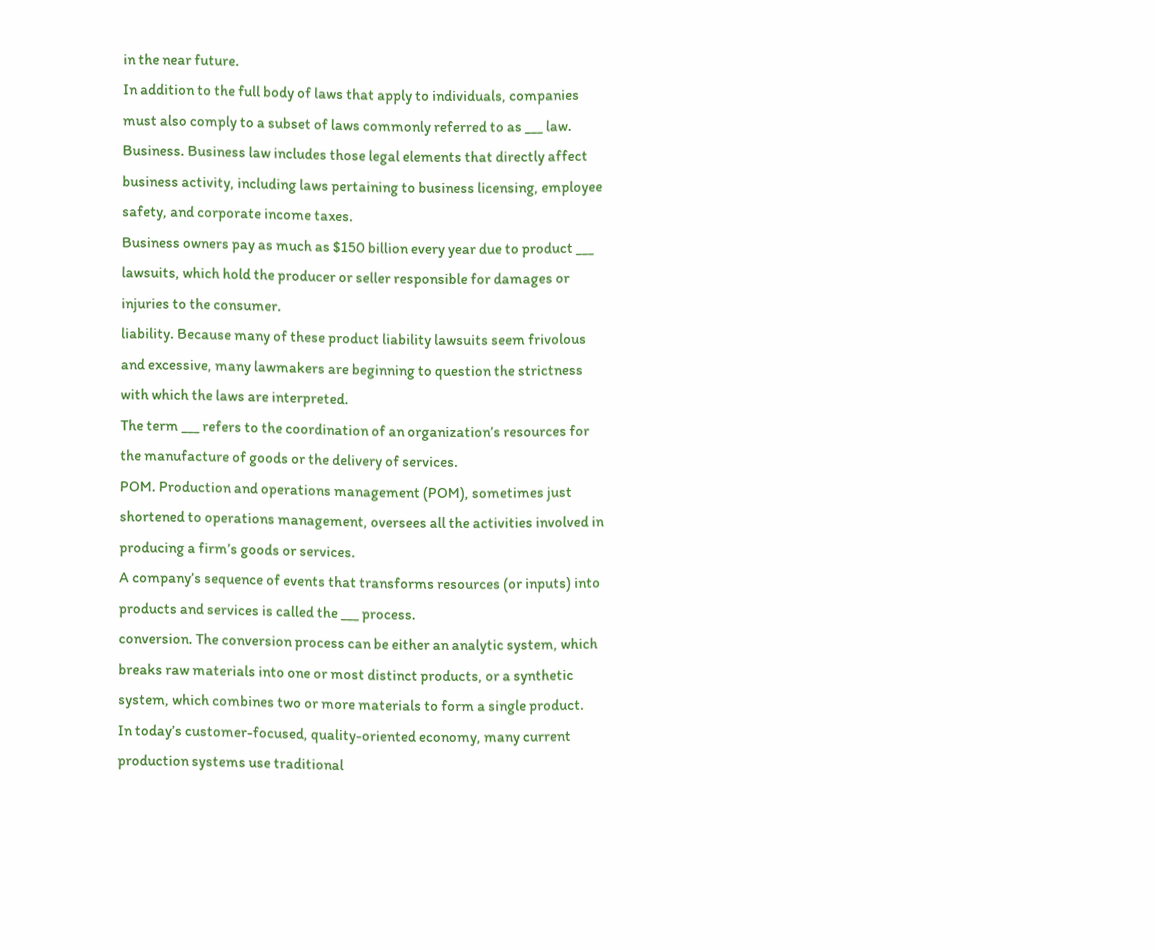in the near future.
In addition to the full body of laws that apply to individuals, companies must also comply to a subset of laws commonly referred to as ___ law.
Business. Business law includes those legal elements that directly affect business activity, including laws pertaining to business licensing, employee safety, and corporate income taxes.
Business owners pay as much as $150 billion every year due to product ___ lawsuits, which hold the producer or seller responsible for damages or injuries to the consumer.
liability. Because many of these product liability lawsuits seem frivolous and excessive, many lawmakers are beginning to question the strictness with which the laws are interpreted.
The term ___ refers to the coordination of an organization’s resources for the manufacture of goods or the delivery of services.
POM. Production and operations management (POM), sometimes just shortened to operations management, oversees all the activities involved in producing a firm’s goods or services.
A company’s sequence of events that transforms resources (or inputs) into products and services is called the ___ process.
conversion. The conversion process can be either an analytic system, which breaks raw materials into one or most distinct products, or a synthetic system, which combines two or more materials to form a single product.
In today’s customer-focused, quality-oriented economy, many current production systems use traditional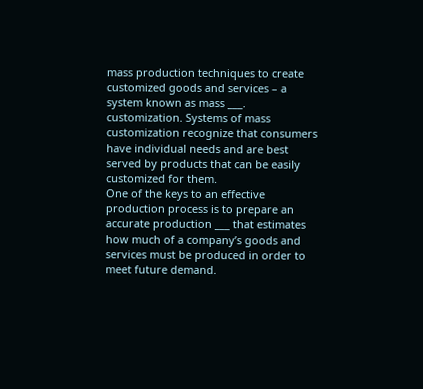mass production techniques to create customized goods and services – a system known as mass ___.
customization. Systems of mass customization recognize that consumers have individual needs and are best served by products that can be easily customized for them.
One of the keys to an effective production process is to prepare an accurate production ___ that estimates how much of a company’s goods and services must be produced in order to meet future demand.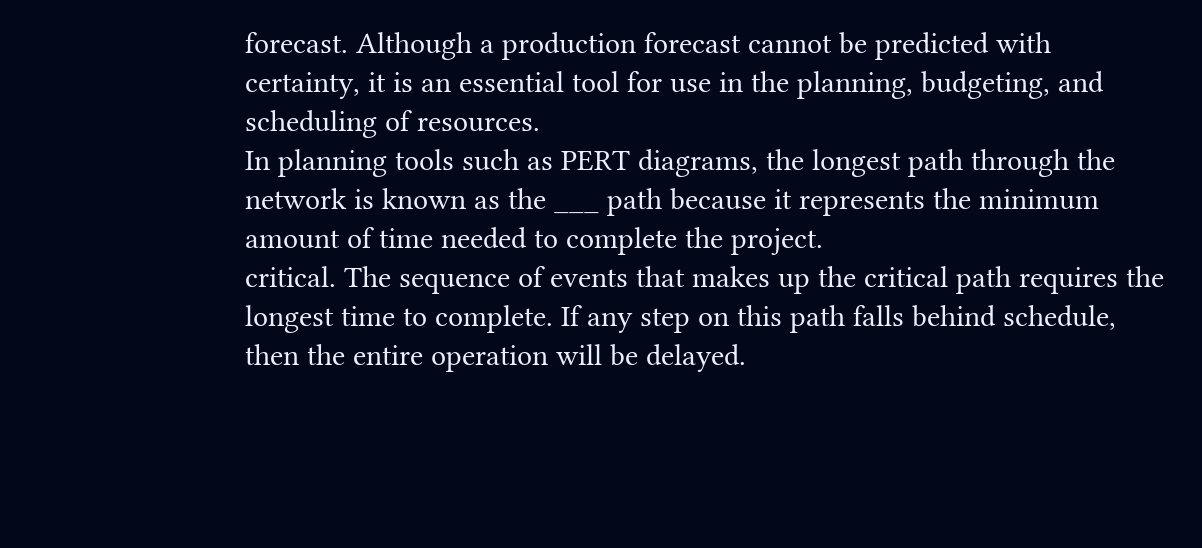forecast. Although a production forecast cannot be predicted with certainty, it is an essential tool for use in the planning, budgeting, and scheduling of resources.
In planning tools such as PERT diagrams, the longest path through the network is known as the ___ path because it represents the minimum amount of time needed to complete the project.
critical. The sequence of events that makes up the critical path requires the longest time to complete. If any step on this path falls behind schedule, then the entire operation will be delayed.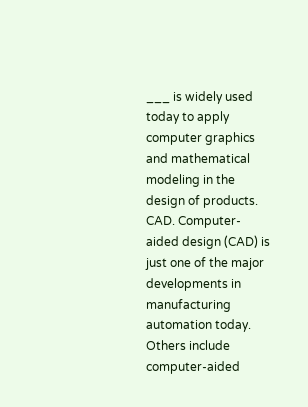___ is widely used today to apply computer graphics and mathematical modeling in the design of products.
CAD. Computer-aided design (CAD) is just one of the major developments in manufacturing automation today. Others include computer-aided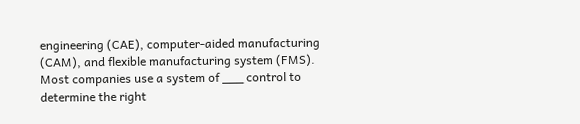engineering (CAE), computer-aided manufacturing (CAM), and flexible manufacturing system (FMS).
Most companies use a system of ___ control to determine the right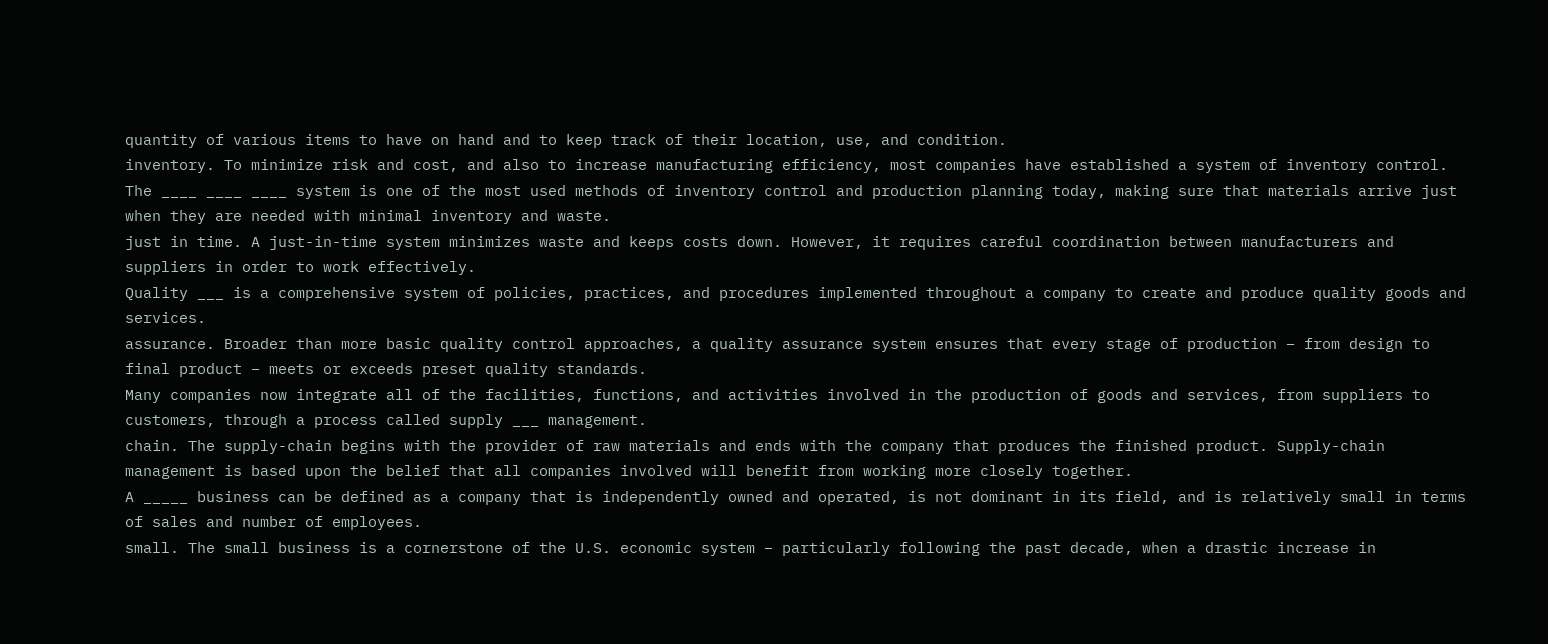quantity of various items to have on hand and to keep track of their location, use, and condition.
inventory. To minimize risk and cost, and also to increase manufacturing efficiency, most companies have established a system of inventory control.
The ____ ____ ____ system is one of the most used methods of inventory control and production planning today, making sure that materials arrive just when they are needed with minimal inventory and waste.
just in time. A just-in-time system minimizes waste and keeps costs down. However, it requires careful coordination between manufacturers and suppliers in order to work effectively.
Quality ___ is a comprehensive system of policies, practices, and procedures implemented throughout a company to create and produce quality goods and services.
assurance. Broader than more basic quality control approaches, a quality assurance system ensures that every stage of production – from design to final product – meets or exceeds preset quality standards.
Many companies now integrate all of the facilities, functions, and activities involved in the production of goods and services, from suppliers to customers, through a process called supply ___ management.
chain. The supply-chain begins with the provider of raw materials and ends with the company that produces the finished product. Supply-chain management is based upon the belief that all companies involved will benefit from working more closely together.
A _____ business can be defined as a company that is independently owned and operated, is not dominant in its field, and is relatively small in terms of sales and number of employees.
small. The small business is a cornerstone of the U.S. economic system – particularly following the past decade, when a drastic increase in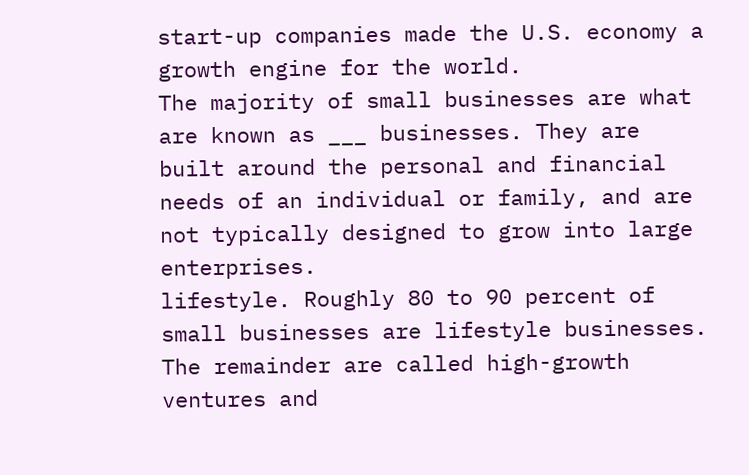start-up companies made the U.S. economy a growth engine for the world.
The majority of small businesses are what are known as ___ businesses. They are built around the personal and financial needs of an individual or family, and are not typically designed to grow into large enterprises.
lifestyle. Roughly 80 to 90 percent of small businesses are lifestyle businesses. The remainder are called high-growth ventures and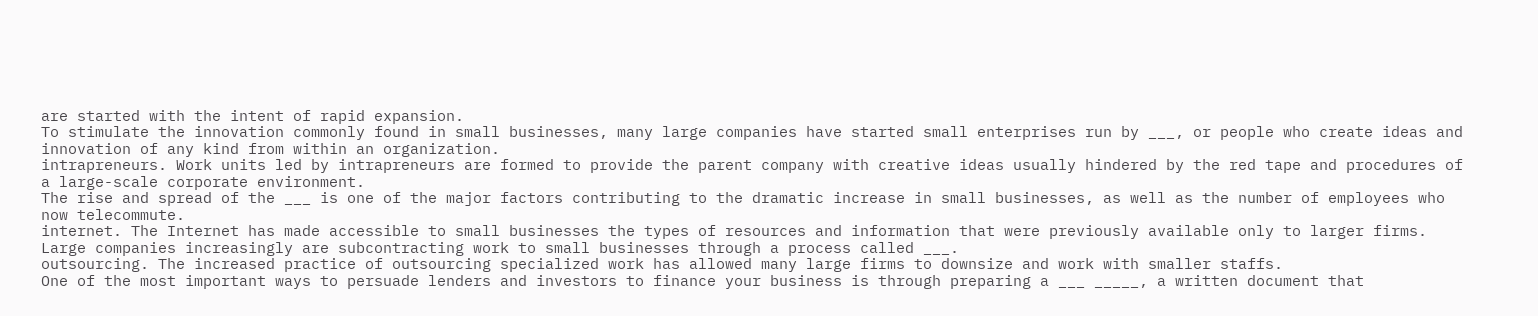are started with the intent of rapid expansion.
To stimulate the innovation commonly found in small businesses, many large companies have started small enterprises run by ___, or people who create ideas and innovation of any kind from within an organization.
intrapreneurs. Work units led by intrapreneurs are formed to provide the parent company with creative ideas usually hindered by the red tape and procedures of a large-scale corporate environment.
The rise and spread of the ___ is one of the major factors contributing to the dramatic increase in small businesses, as well as the number of employees who now telecommute.
internet. The Internet has made accessible to small businesses the types of resources and information that were previously available only to larger firms.
Large companies increasingly are subcontracting work to small businesses through a process called ___.
outsourcing. The increased practice of outsourcing specialized work has allowed many large firms to downsize and work with smaller staffs.
One of the most important ways to persuade lenders and investors to finance your business is through preparing a ___ _____, a written document that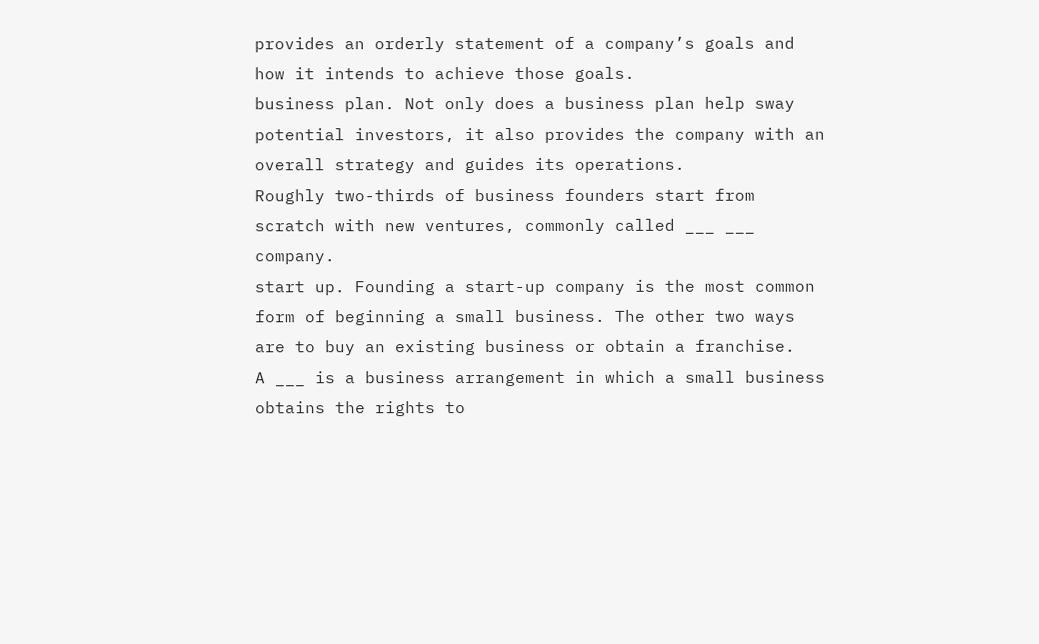provides an orderly statement of a company’s goals and how it intends to achieve those goals.
business plan. Not only does a business plan help sway potential investors, it also provides the company with an overall strategy and guides its operations.
Roughly two-thirds of business founders start from scratch with new ventures, commonly called ___ ___ company.
start up. Founding a start-up company is the most common form of beginning a small business. The other two ways are to buy an existing business or obtain a franchise.
A ___ is a business arrangement in which a small business obtains the rights to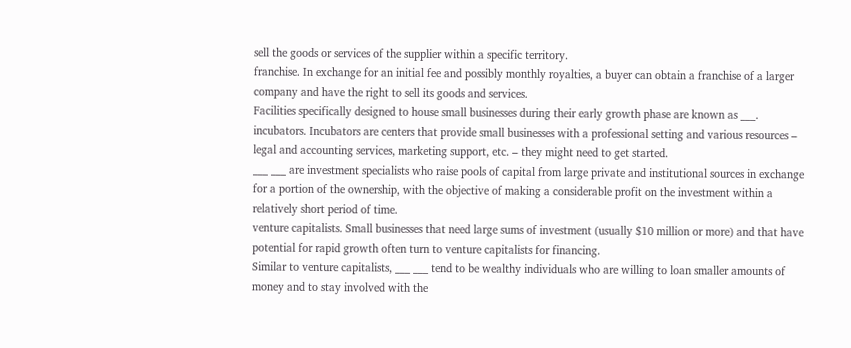sell the goods or services of the supplier within a specific territory.
franchise. In exchange for an initial fee and possibly monthly royalties, a buyer can obtain a franchise of a larger company and have the right to sell its goods and services.
Facilities specifically designed to house small businesses during their early growth phase are known as ___.
incubators. Incubators are centers that provide small businesses with a professional setting and various resources – legal and accounting services, marketing support, etc. – they might need to get started.
___ ___ are investment specialists who raise pools of capital from large private and institutional sources in exchange for a portion of the ownership, with the objective of making a considerable profit on the investment within a relatively short period of time.
venture capitalists. Small businesses that need large sums of investment (usually $10 million or more) and that have potential for rapid growth often turn to venture capitalists for financing.
Similar to venture capitalists, ___ ___ tend to be wealthy individuals who are willing to loan smaller amounts of money and to stay involved with the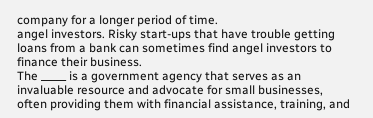company for a longer period of time.
angel investors. Risky start-ups that have trouble getting loans from a bank can sometimes find angel investors to finance their business.
The _____ is a government agency that serves as an invaluable resource and advocate for small businesses, often providing them with financial assistance, training, and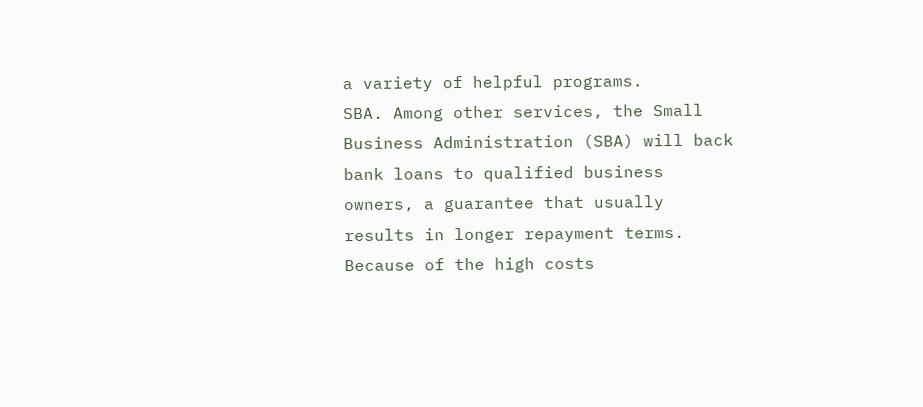a variety of helpful programs.
SBA. Among other services, the Small Business Administration (SBA) will back bank loans to qualified business owners, a guarantee that usually results in longer repayment terms.
Because of the high costs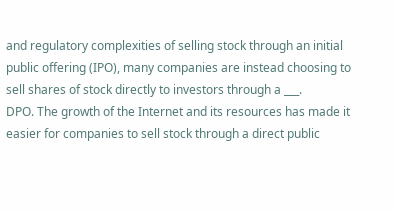and regulatory complexities of selling stock through an initial public offering (IPO), many companies are instead choosing to sell shares of stock directly to investors through a ___.
DPO. The growth of the Internet and its resources has made it easier for companies to sell stock through a direct public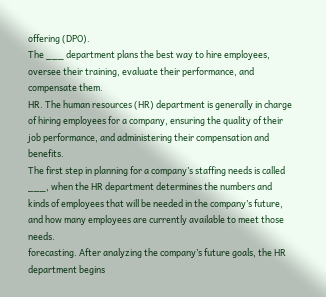offering (DPO).
The ___ department plans the best way to hire employees, oversee their training, evaluate their performance, and compensate them.
HR. The human resources (HR) department is generally in charge of hiring employees for a company, ensuring the quality of their job performance, and administering their compensation and benefits.
The first step in planning for a company’s staffing needs is called ___, when the HR department determines the numbers and kinds of employees that will be needed in the company’s future, and how many employees are currently available to meet those needs.
forecasting. After analyzing the company’s future goals, the HR department begins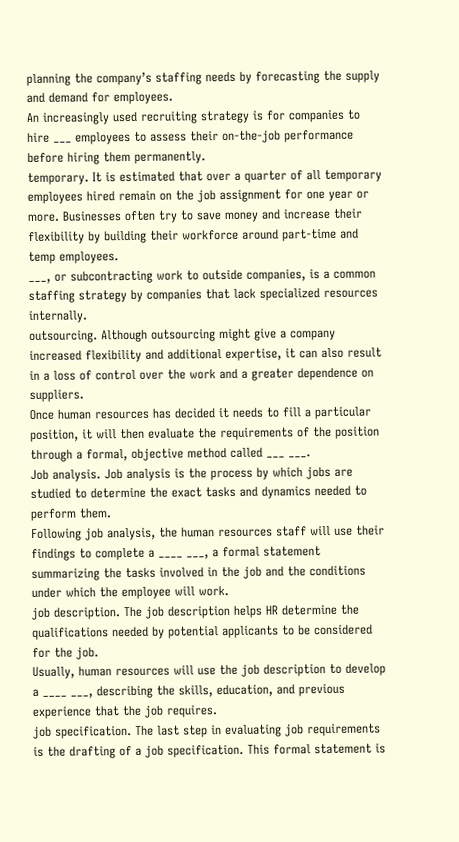planning the company’s staffing needs by forecasting the supply and demand for employees.
An increasingly used recruiting strategy is for companies to hire ___ employees to assess their on-the-job performance before hiring them permanently.
temporary. It is estimated that over a quarter of all temporary employees hired remain on the job assignment for one year or more. Businesses often try to save money and increase their flexibility by building their workforce around part-time and temp employees.
___, or subcontracting work to outside companies, is a common staffing strategy by companies that lack specialized resources internally.
outsourcing. Although outsourcing might give a company increased flexibility and additional expertise, it can also result in a loss of control over the work and a greater dependence on suppliers.
Once human resources has decided it needs to fill a particular position, it will then evaluate the requirements of the position through a formal, objective method called ___ ___.
Job analysis. Job analysis is the process by which jobs are studied to determine the exact tasks and dynamics needed to perform them.
Following job analysis, the human resources staff will use their findings to complete a ____ ___, a formal statement summarizing the tasks involved in the job and the conditions under which the employee will work.
job description. The job description helps HR determine the qualifications needed by potential applicants to be considered for the job.
Usually, human resources will use the job description to develop a ____ ___, describing the skills, education, and previous experience that the job requires.
job specification. The last step in evaluating job requirements is the drafting of a job specification. This formal statement is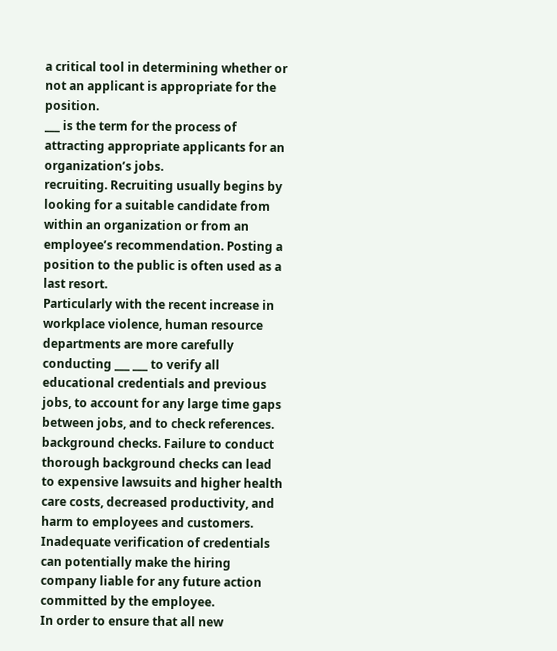a critical tool in determining whether or not an applicant is appropriate for the position.
___ is the term for the process of attracting appropriate applicants for an organization’s jobs.
recruiting. Recruiting usually begins by looking for a suitable candidate from within an organization or from an employee’s recommendation. Posting a position to the public is often used as a last resort.
Particularly with the recent increase in workplace violence, human resource departments are more carefully conducting ___ ___ to verify all educational credentials and previous jobs, to account for any large time gaps between jobs, and to check references.
background checks. Failure to conduct thorough background checks can lead to expensive lawsuits and higher health care costs, decreased productivity, and harm to employees and customers. Inadequate verification of credentials can potentially make the hiring company liable for any future action committed by the employee.
In order to ensure that all new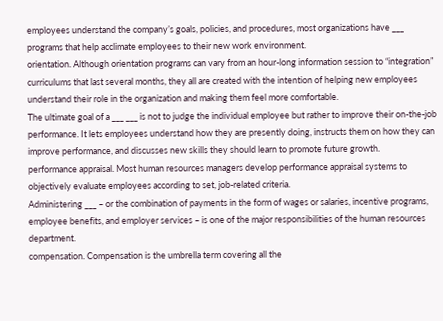employees understand the company’s goals, policies, and procedures, most organizations have ___ programs that help acclimate employees to their new work environment.
orientation. Although orientation programs can vary from an hour-long information session to “integration” curriculums that last several months, they all are created with the intention of helping new employees understand their role in the organization and making them feel more comfortable.
The ultimate goal of a ___ ___ is not to judge the individual employee but rather to improve their on-the-job performance. It lets employees understand how they are presently doing, instructs them on how they can improve performance, and discusses new skills they should learn to promote future growth.
performance appraisal. Most human resources managers develop performance appraisal systems to objectively evaluate employees according to set, job-related criteria.
Administering ___ – or the combination of payments in the form of wages or salaries, incentive programs, employee benefits, and employer services – is one of the major responsibilities of the human resources department.
compensation. Compensation is the umbrella term covering all the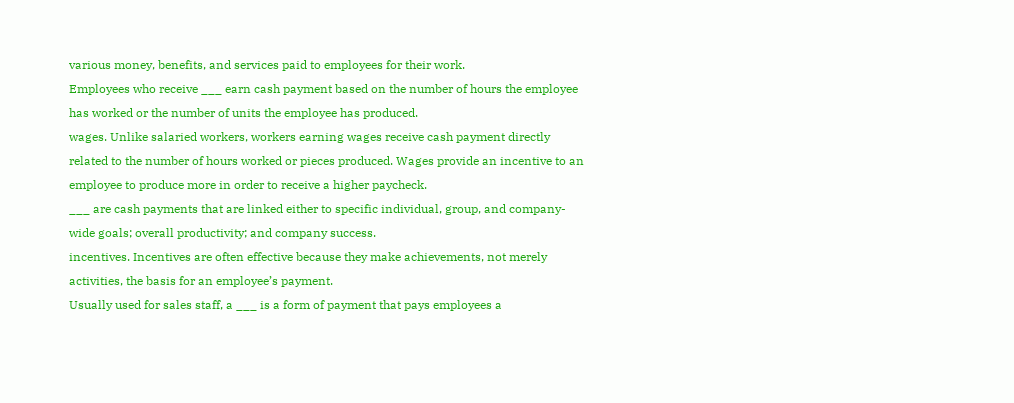various money, benefits, and services paid to employees for their work.
Employees who receive ___ earn cash payment based on the number of hours the employee has worked or the number of units the employee has produced.
wages. Unlike salaried workers, workers earning wages receive cash payment directly related to the number of hours worked or pieces produced. Wages provide an incentive to an employee to produce more in order to receive a higher paycheck.
___ are cash payments that are linked either to specific individual, group, and company-wide goals; overall productivity; and company success.
incentives. Incentives are often effective because they make achievements, not merely activities, the basis for an employee’s payment.
Usually used for sales staff, a ___ is a form of payment that pays employees a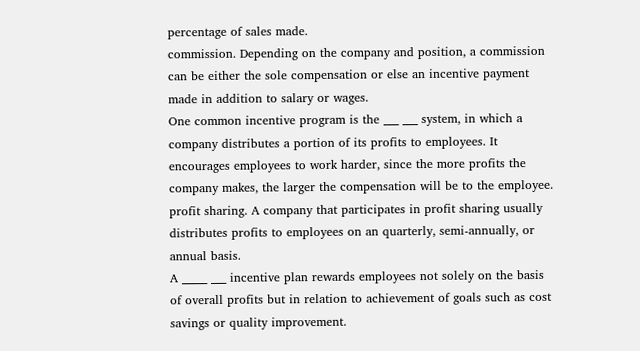percentage of sales made.
commission. Depending on the company and position, a commission can be either the sole compensation or else an incentive payment made in addition to salary or wages.
One common incentive program is the ___ ___ system, in which a company distributes a portion of its profits to employees. It encourages employees to work harder, since the more profits the company makes, the larger the compensation will be to the employee.
profit sharing. A company that participates in profit sharing usually distributes profits to employees on an quarterly, semi-annually, or annual basis.
A _____ ___ incentive plan rewards employees not solely on the basis of overall profits but in relation to achievement of goals such as cost savings or quality improvement.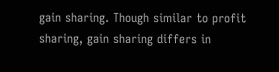gain sharing. Though similar to profit sharing, gain sharing differs in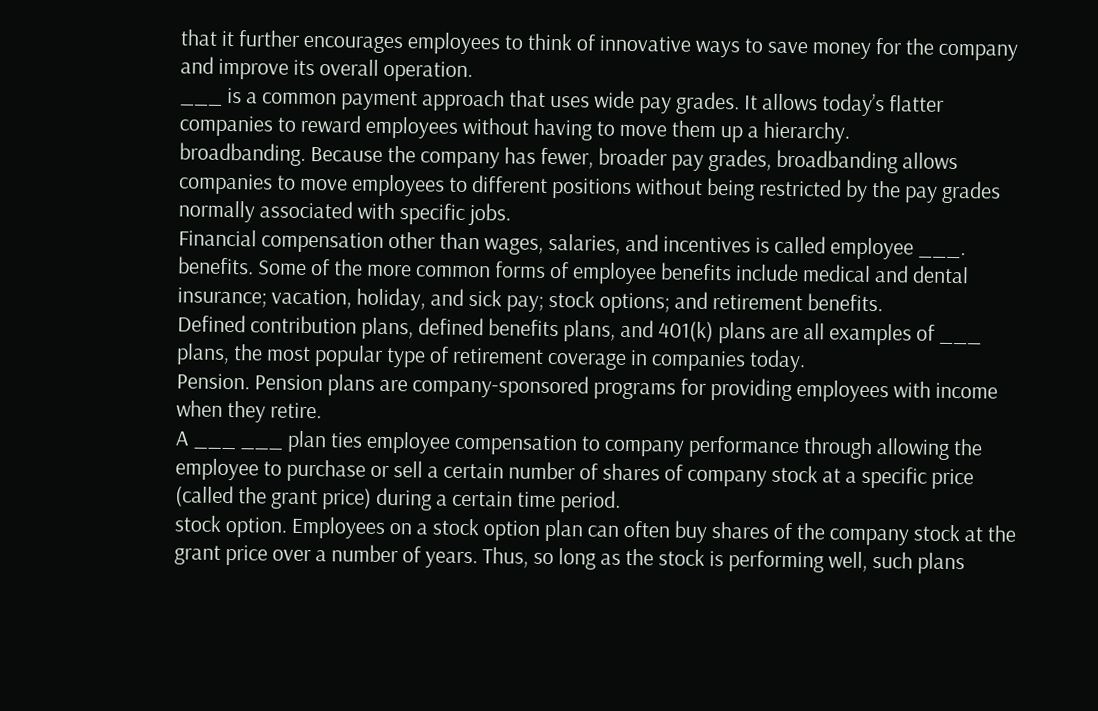that it further encourages employees to think of innovative ways to save money for the company and improve its overall operation.
___ is a common payment approach that uses wide pay grades. It allows today’s flatter companies to reward employees without having to move them up a hierarchy.
broadbanding. Because the company has fewer, broader pay grades, broadbanding allows companies to move employees to different positions without being restricted by the pay grades normally associated with specific jobs.
Financial compensation other than wages, salaries, and incentives is called employee ___.
benefits. Some of the more common forms of employee benefits include medical and dental insurance; vacation, holiday, and sick pay; stock options; and retirement benefits.
Defined contribution plans, defined benefits plans, and 401(k) plans are all examples of ___ plans, the most popular type of retirement coverage in companies today.
Pension. Pension plans are company-sponsored programs for providing employees with income when they retire.
A ___ ___ plan ties employee compensation to company performance through allowing the employee to purchase or sell a certain number of shares of company stock at a specific price (called the grant price) during a certain time period.
stock option. Employees on a stock option plan can often buy shares of the company stock at the grant price over a number of years. Thus, so long as the stock is performing well, such plans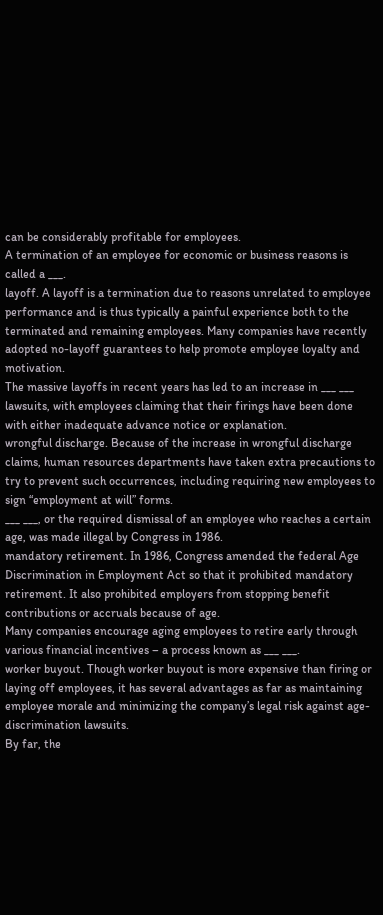can be considerably profitable for employees.
A termination of an employee for economic or business reasons is called a ___.
layoff. A layoff is a termination due to reasons unrelated to employee performance and is thus typically a painful experience both to the terminated and remaining employees. Many companies have recently adopted no-layoff guarantees to help promote employee loyalty and motivation.
The massive layoffs in recent years has led to an increase in ___ ___ lawsuits, with employees claiming that their firings have been done with either inadequate advance notice or explanation.
wrongful discharge. Because of the increase in wrongful discharge claims, human resources departments have taken extra precautions to try to prevent such occurrences, including requiring new employees to sign “employment at will” forms.
___ ___, or the required dismissal of an employee who reaches a certain age, was made illegal by Congress in 1986.
mandatory retirement. In 1986, Congress amended the federal Age Discrimination in Employment Act so that it prohibited mandatory retirement. It also prohibited employers from stopping benefit contributions or accruals because of age.
Many companies encourage aging employees to retire early through various financial incentives – a process known as ___ ___.
worker buyout. Though worker buyout is more expensive than firing or laying off employees, it has several advantages as far as maintaining employee morale and minimizing the company’s legal risk against age-discrimination lawsuits.
By far, the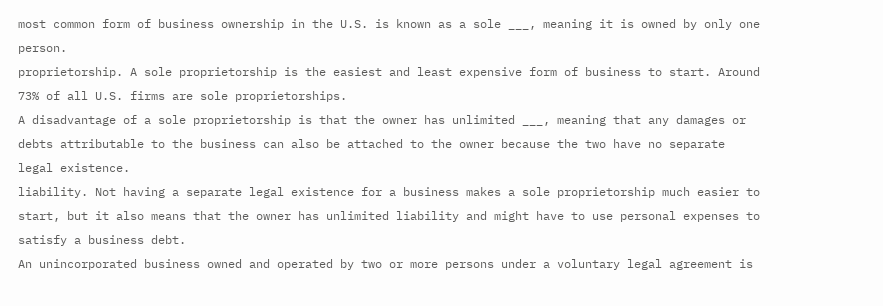most common form of business ownership in the U.S. is known as a sole ___, meaning it is owned by only one person.
proprietorship. A sole proprietorship is the easiest and least expensive form of business to start. Around 73% of all U.S. firms are sole proprietorships.
A disadvantage of a sole proprietorship is that the owner has unlimited ___, meaning that any damages or debts attributable to the business can also be attached to the owner because the two have no separate legal existence.
liability. Not having a separate legal existence for a business makes a sole proprietorship much easier to start, but it also means that the owner has unlimited liability and might have to use personal expenses to satisfy a business debt.
An unincorporated business owned and operated by two or more persons under a voluntary legal agreement is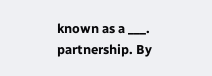known as a ___.
partnership. By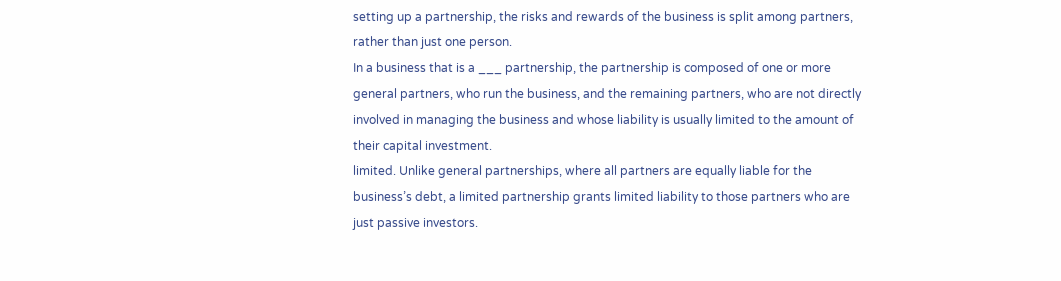setting up a partnership, the risks and rewards of the business is split among partners, rather than just one person.
In a business that is a ___ partnership, the partnership is composed of one or more general partners, who run the business, and the remaining partners, who are not directly involved in managing the business and whose liability is usually limited to the amount of their capital investment.
limited. Unlike general partnerships, where all partners are equally liable for the business’s debt, a limited partnership grants limited liability to those partners who are just passive investors.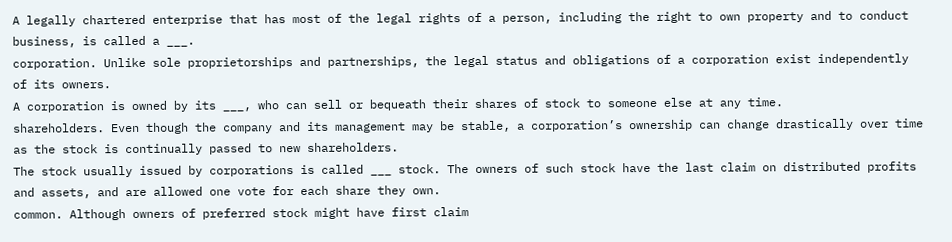A legally chartered enterprise that has most of the legal rights of a person, including the right to own property and to conduct business, is called a ___.
corporation. Unlike sole proprietorships and partnerships, the legal status and obligations of a corporation exist independently of its owners.
A corporation is owned by its ___, who can sell or bequeath their shares of stock to someone else at any time.
shareholders. Even though the company and its management may be stable, a corporation’s ownership can change drastically over time as the stock is continually passed to new shareholders.
The stock usually issued by corporations is called ___ stock. The owners of such stock have the last claim on distributed profits and assets, and are allowed one vote for each share they own.
common. Although owners of preferred stock might have first claim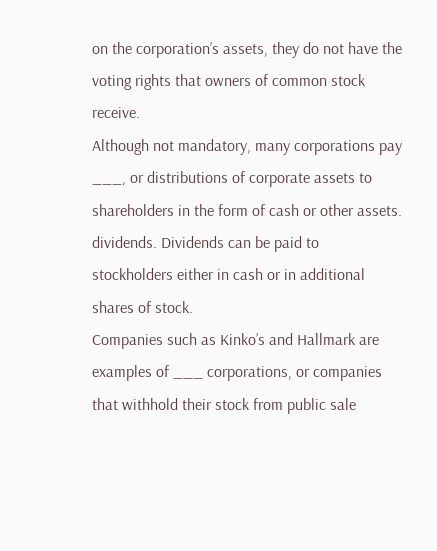on the corporation’s assets, they do not have the voting rights that owners of common stock receive.
Although not mandatory, many corporations pay ___, or distributions of corporate assets to shareholders in the form of cash or other assets.
dividends. Dividends can be paid to stockholders either in cash or in additional shares of stock.
Companies such as Kinko’s and Hallmark are examples of ___ corporations, or companies that withhold their stock from public sale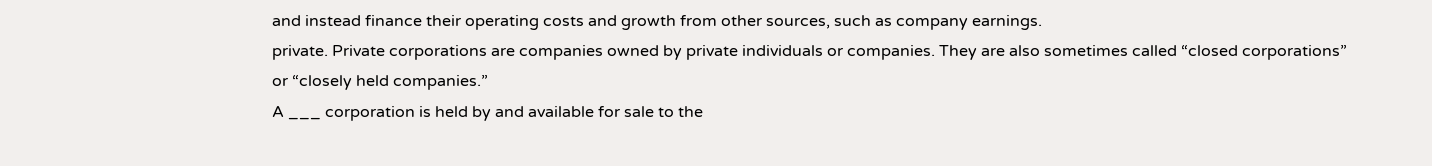and instead finance their operating costs and growth from other sources, such as company earnings.
private. Private corporations are companies owned by private individuals or companies. They are also sometimes called “closed corporations” or “closely held companies.”
A ___ corporation is held by and available for sale to the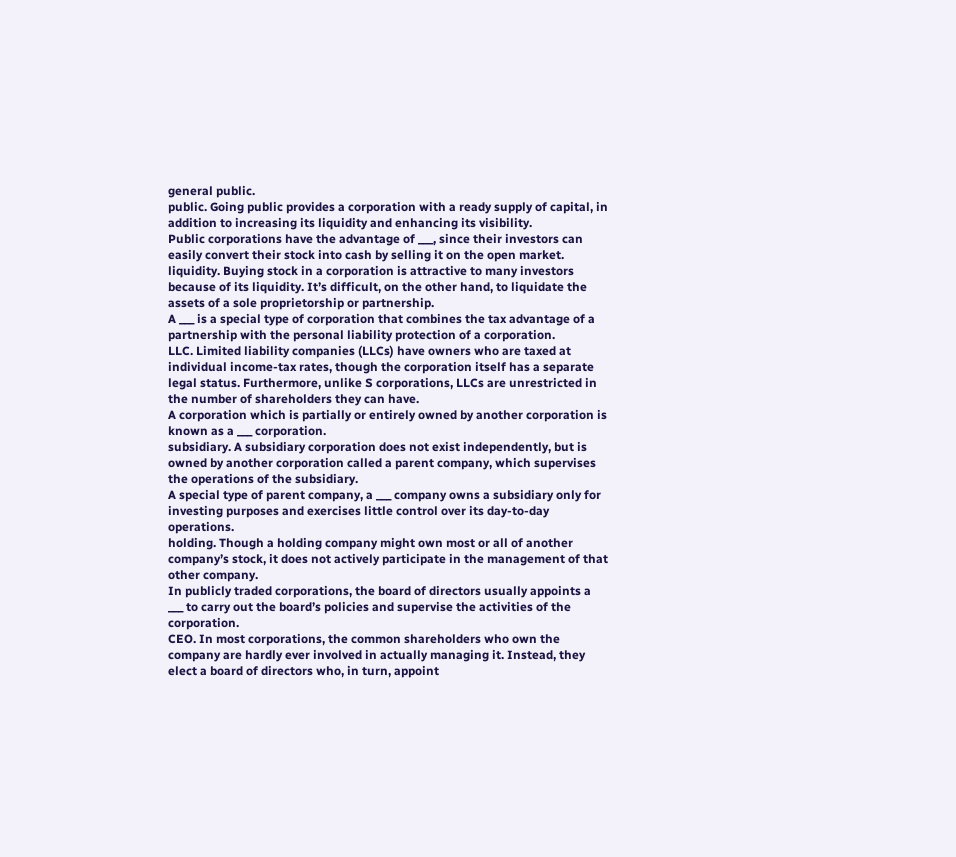general public.
public. Going public provides a corporation with a ready supply of capital, in addition to increasing its liquidity and enhancing its visibility.
Public corporations have the advantage of ___, since their investors can easily convert their stock into cash by selling it on the open market.
liquidity. Buying stock in a corporation is attractive to many investors because of its liquidity. It’s difficult, on the other hand, to liquidate the assets of a sole proprietorship or partnership.
A ___ is a special type of corporation that combines the tax advantage of a partnership with the personal liability protection of a corporation.
LLC. Limited liability companies (LLCs) have owners who are taxed at individual income-tax rates, though the corporation itself has a separate legal status. Furthermore, unlike S corporations, LLCs are unrestricted in the number of shareholders they can have.
A corporation which is partially or entirely owned by another corporation is known as a ___ corporation.
subsidiary. A subsidiary corporation does not exist independently, but is owned by another corporation called a parent company, which supervises the operations of the subsidiary.
A special type of parent company, a ___ company owns a subsidiary only for investing purposes and exercises little control over its day-to-day operations.
holding. Though a holding company might own most or all of another company’s stock, it does not actively participate in the management of that other company.
In publicly traded corporations, the board of directors usually appoints a ___ to carry out the board’s policies and supervise the activities of the corporation.
CEO. In most corporations, the common shareholders who own the company are hardly ever involved in actually managing it. Instead, they elect a board of directors who, in turn, appoint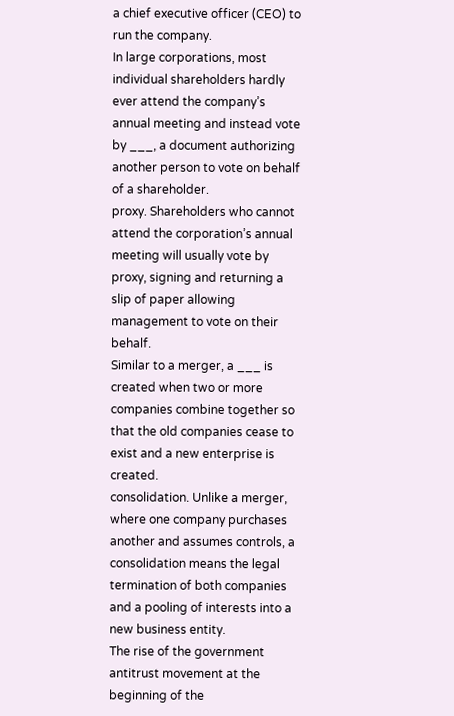a chief executive officer (CEO) to run the company.
In large corporations, most individual shareholders hardly ever attend the company’s annual meeting and instead vote by ___, a document authorizing another person to vote on behalf of a shareholder.
proxy. Shareholders who cannot attend the corporation’s annual meeting will usually vote by proxy, signing and returning a slip of paper allowing management to vote on their behalf.
Similar to a merger, a ___ is created when two or more companies combine together so that the old companies cease to exist and a new enterprise is created.
consolidation. Unlike a merger, where one company purchases another and assumes controls, a consolidation means the legal termination of both companies and a pooling of interests into a new business entity.
The rise of the government antitrust movement at the beginning of the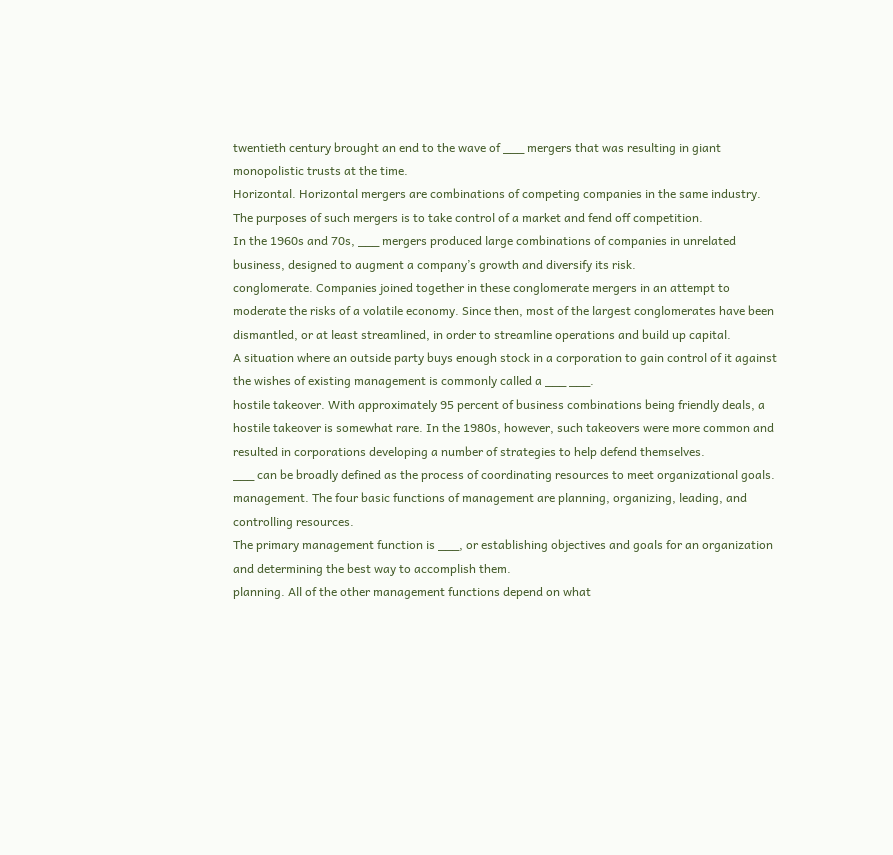twentieth century brought an end to the wave of ___ mergers that was resulting in giant monopolistic trusts at the time.
Horizontal. Horizontal mergers are combinations of competing companies in the same industry. The purposes of such mergers is to take control of a market and fend off competition.
In the 1960s and 70s, ___ mergers produced large combinations of companies in unrelated business, designed to augment a company’s growth and diversify its risk.
conglomerate. Companies joined together in these conglomerate mergers in an attempt to moderate the risks of a volatile economy. Since then, most of the largest conglomerates have been dismantled, or at least streamlined, in order to streamline operations and build up capital.
A situation where an outside party buys enough stock in a corporation to gain control of it against the wishes of existing management is commonly called a ___ ___.
hostile takeover. With approximately 95 percent of business combinations being friendly deals, a hostile takeover is somewhat rare. In the 1980s, however, such takeovers were more common and resulted in corporations developing a number of strategies to help defend themselves.
___ can be broadly defined as the process of coordinating resources to meet organizational goals.
management. The four basic functions of management are planning, organizing, leading, and controlling resources.
The primary management function is ___, or establishing objectives and goals for an organization and determining the best way to accomplish them.
planning. All of the other management functions depend on what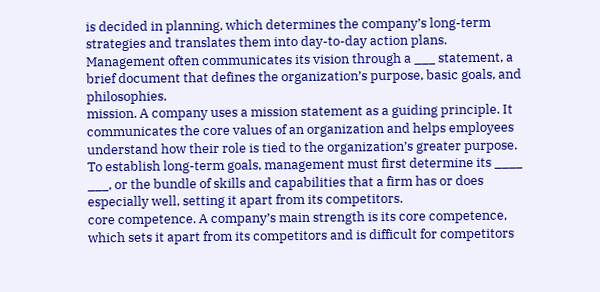is decided in planning, which determines the company’s long-term strategies and translates them into day-to-day action plans.
Management often communicates its vision through a ___ statement, a brief document that defines the organization’s purpose, basic goals, and philosophies.
mission. A company uses a mission statement as a guiding principle. It communicates the core values of an organization and helps employees understand how their role is tied to the organization’s greater purpose.
To establish long-term goals, management must first determine its ____ ___, or the bundle of skills and capabilities that a firm has or does especially well, setting it apart from its competitors.
core competence. A company’s main strength is its core competence, which sets it apart from its competitors and is difficult for competitors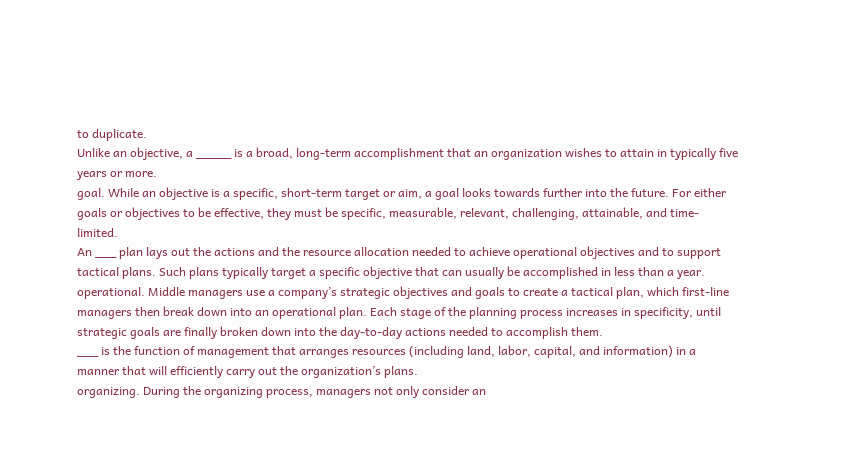to duplicate.
Unlike an objective, a _____ is a broad, long-term accomplishment that an organization wishes to attain in typically five years or more.
goal. While an objective is a specific, short-term target or aim, a goal looks towards further into the future. For either goals or objectives to be effective, they must be specific, measurable, relevant, challenging, attainable, and time-limited.
An ___ plan lays out the actions and the resource allocation needed to achieve operational objectives and to support tactical plans. Such plans typically target a specific objective that can usually be accomplished in less than a year.
operational. Middle managers use a company’s strategic objectives and goals to create a tactical plan, which first-line managers then break down into an operational plan. Each stage of the planning process increases in specificity, until strategic goals are finally broken down into the day-to-day actions needed to accomplish them.
___ is the function of management that arranges resources (including land, labor, capital, and information) in a manner that will efficiently carry out the organization’s plans.
organizing. During the organizing process, managers not only consider an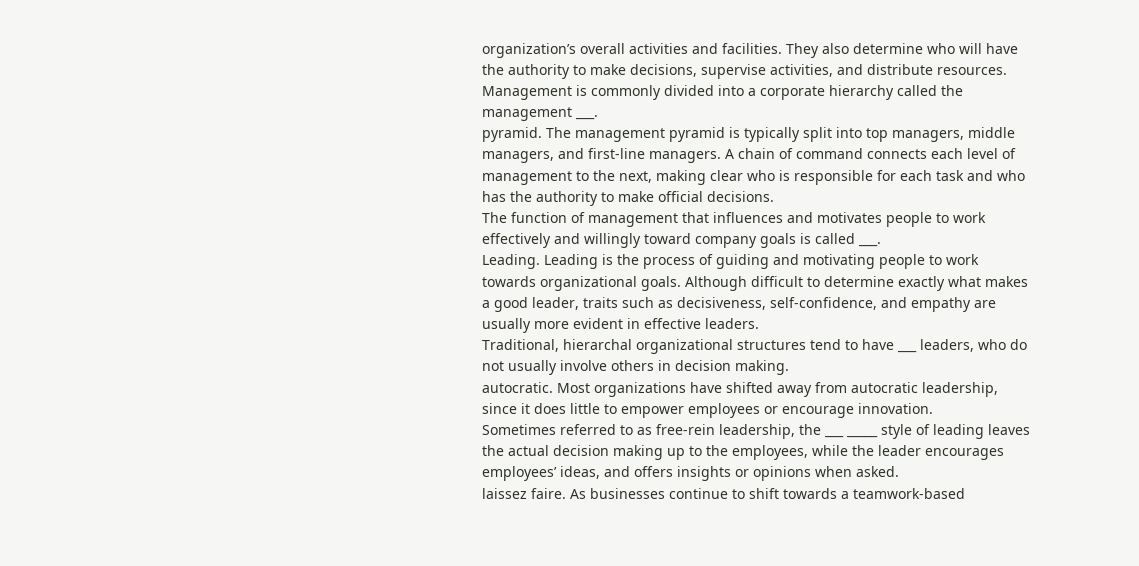organization’s overall activities and facilities. They also determine who will have the authority to make decisions, supervise activities, and distribute resources.
Management is commonly divided into a corporate hierarchy called the management ___.
pyramid. The management pyramid is typically split into top managers, middle managers, and first-line managers. A chain of command connects each level of management to the next, making clear who is responsible for each task and who has the authority to make official decisions.
The function of management that influences and motivates people to work effectively and willingly toward company goals is called ___.
Leading. Leading is the process of guiding and motivating people to work towards organizational goals. Although difficult to determine exactly what makes a good leader, traits such as decisiveness, self-confidence, and empathy are usually more evident in effective leaders.
Traditional, hierarchal organizational structures tend to have ___ leaders, who do not usually involve others in decision making.
autocratic. Most organizations have shifted away from autocratic leadership, since it does little to empower employees or encourage innovation.
Sometimes referred to as free-rein leadership, the ___ _____ style of leading leaves the actual decision making up to the employees, while the leader encourages employees’ ideas, and offers insights or opinions when asked.
laissez faire. As businesses continue to shift towards a teamwork-based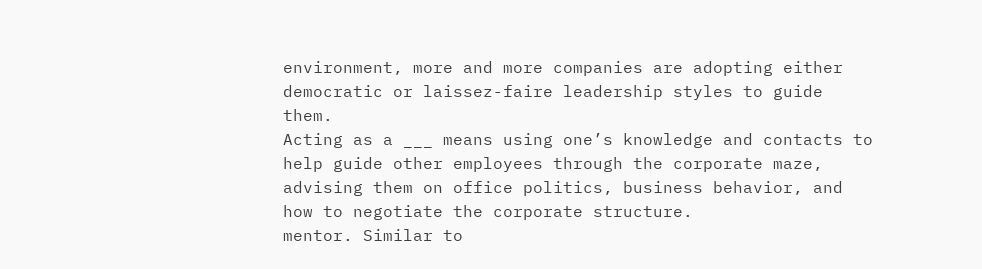environment, more and more companies are adopting either democratic or laissez-faire leadership styles to guide them.
Acting as a ___ means using one’s knowledge and contacts to help guide other employees through the corporate maze, advising them on office politics, business behavior, and how to negotiate the corporate structure.
mentor. Similar to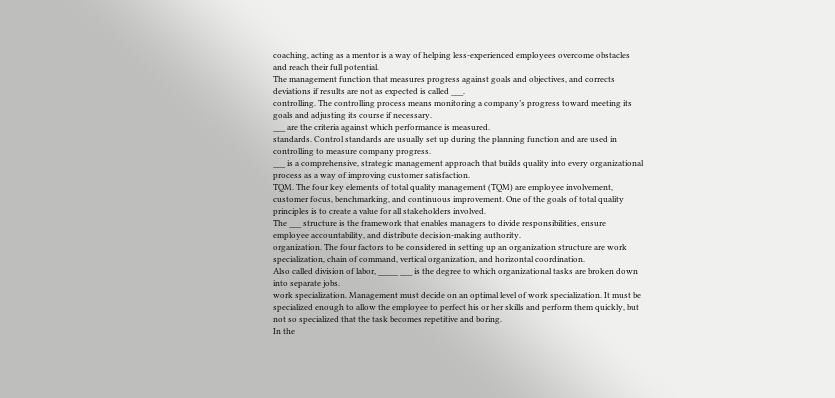coaching, acting as a mentor is a way of helping less-experienced employees overcome obstacles and reach their full potential.
The management function that measures progress against goals and objectives, and corrects deviations if results are not as expected is called ___.
controlling. The controlling process means monitoring a company’s progress toward meeting its goals and adjusting its course if necessary.
___ are the criteria against which performance is measured.
standards. Control standards are usually set up during the planning function and are used in controlling to measure company progress.
___ is a comprehensive, strategic management approach that builds quality into every organizational process as a way of improving customer satisfaction.
TQM. The four key elements of total quality management (TQM) are employee involvement, customer focus, benchmarking, and continuous improvement. One of the goals of total quality principles is to create a value for all stakeholders involved.
The ___ structure is the framework that enables managers to divide responsibilities, ensure employee accountability, and distribute decision-making authority.
organization. The four factors to be considered in setting up an organization structure are work specialization, chain of command, vertical organization, and horizontal coordination.
Also called division of labor, _____ ___ is the degree to which organizational tasks are broken down into separate jobs.
work specialization. Management must decide on an optimal level of work specialization. It must be specialized enough to allow the employee to perfect his or her skills and perform them quickly, but not so specialized that the task becomes repetitive and boring.
In the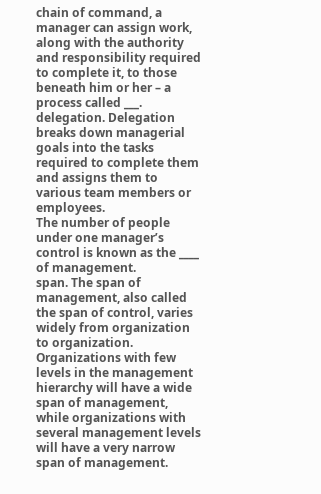chain of command, a manager can assign work, along with the authority and responsibility required to complete it, to those beneath him or her – a process called ___.
delegation. Delegation breaks down managerial goals into the tasks required to complete them and assigns them to various team members or employees.
The number of people under one manager’s control is known as the ____ of management.
span. The span of management, also called the span of control, varies widely from organization to organization. Organizations with few levels in the management hierarchy will have a wide span of management, while organizations with several management levels will have a very narrow span of management.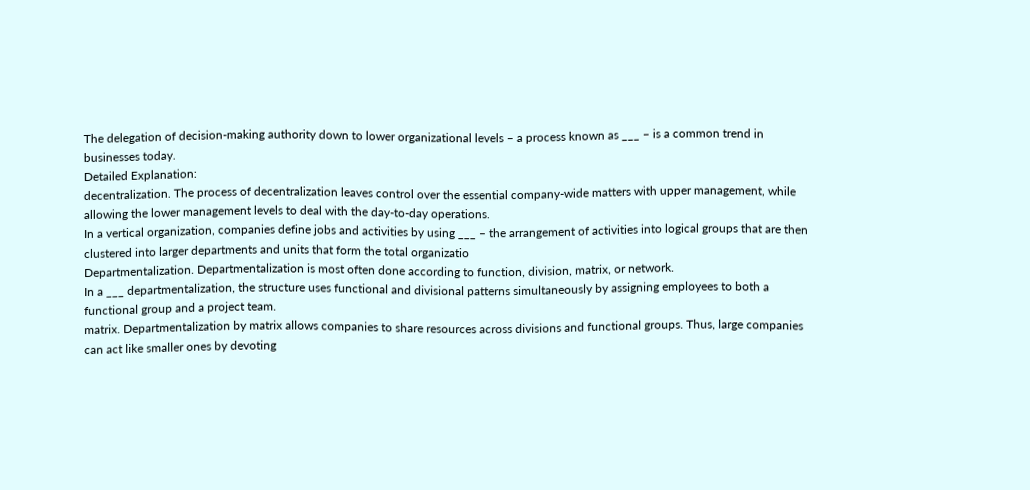The delegation of decision-making authority down to lower organizational levels – a process known as ___ – is a common trend in businesses today.
Detailed Explanation:
decentralization. The process of decentralization leaves control over the essential company-wide matters with upper management, while allowing the lower management levels to deal with the day-to-day operations.
In a vertical organization, companies define jobs and activities by using ___ – the arrangement of activities into logical groups that are then clustered into larger departments and units that form the total organizatio
Departmentalization. Departmentalization is most often done according to function, division, matrix, or network.
In a ___ departmentalization, the structure uses functional and divisional patterns simultaneously by assigning employees to both a functional group and a project team.
matrix. Departmentalization by matrix allows companies to share resources across divisions and functional groups. Thus, large companies can act like smaller ones by devoting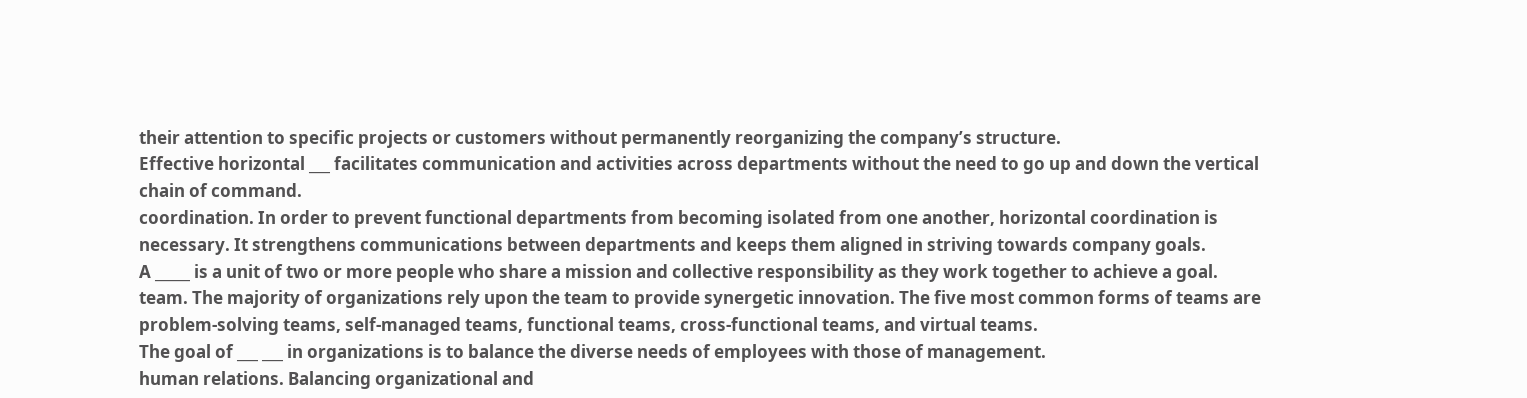their attention to specific projects or customers without permanently reorganizing the company’s structure.
Effective horizontal ___ facilitates communication and activities across departments without the need to go up and down the vertical chain of command.
coordination. In order to prevent functional departments from becoming isolated from one another, horizontal coordination is necessary. It strengthens communications between departments and keeps them aligned in striving towards company goals.
A _____ is a unit of two or more people who share a mission and collective responsibility as they work together to achieve a goal.
team. The majority of organizations rely upon the team to provide synergetic innovation. The five most common forms of teams are problem-solving teams, self-managed teams, functional teams, cross-functional teams, and virtual teams.
The goal of ___ ___ in organizations is to balance the diverse needs of employees with those of management.
human relations. Balancing organizational and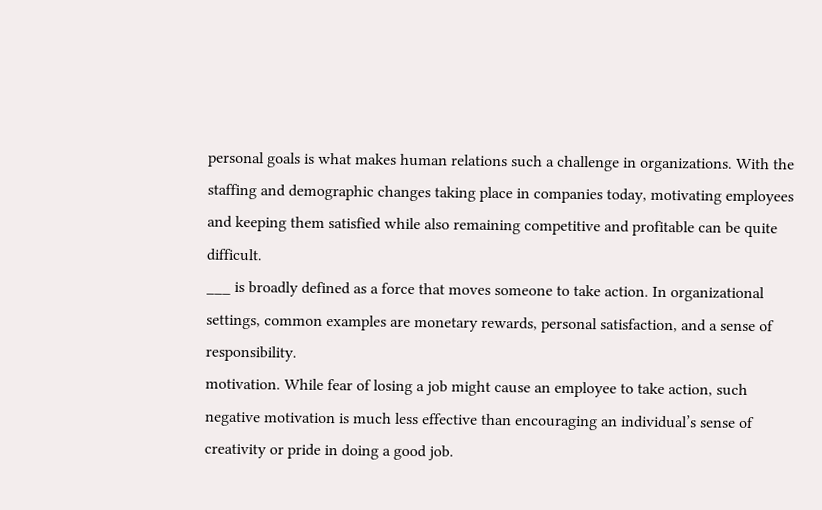personal goals is what makes human relations such a challenge in organizations. With the staffing and demographic changes taking place in companies today, motivating employees and keeping them satisfied while also remaining competitive and profitable can be quite difficult.
___ is broadly defined as a force that moves someone to take action. In organizational settings, common examples are monetary rewards, personal satisfaction, and a sense of responsibility.
motivation. While fear of losing a job might cause an employee to take action, such negative motivation is much less effective than encouraging an individual’s sense of creativity or pride in doing a good job.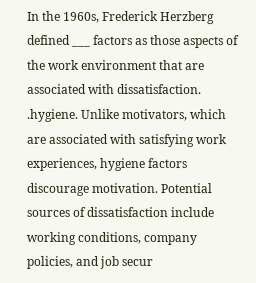In the 1960s, Frederick Herzberg defined ___ factors as those aspects of the work environment that are associated with dissatisfaction.
.hygiene. Unlike motivators, which are associated with satisfying work experiences, hygiene factors discourage motivation. Potential sources of dissatisfaction include working conditions, company policies, and job secur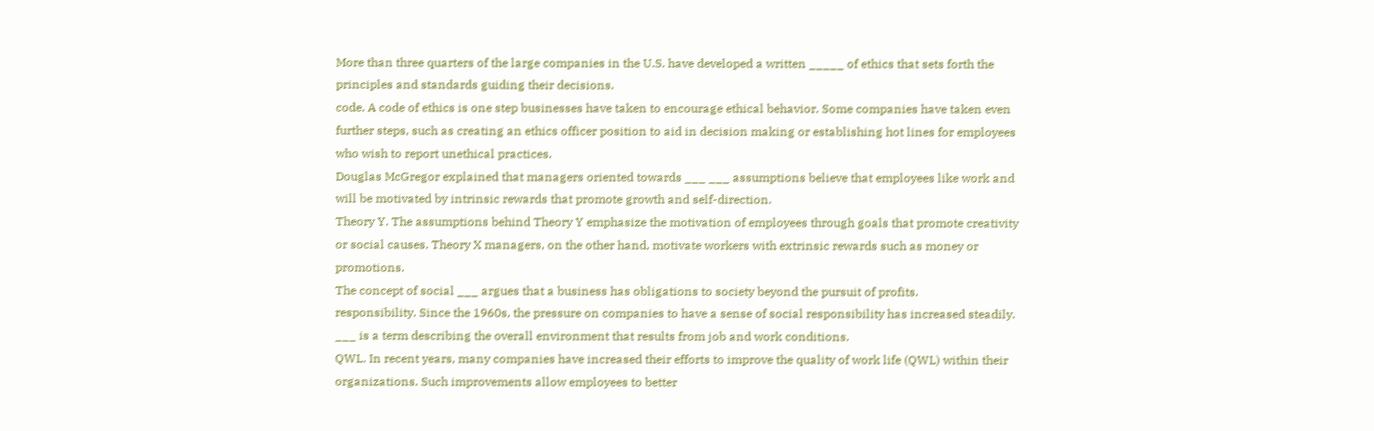More than three quarters of the large companies in the U.S. have developed a written _____ of ethics that sets forth the principles and standards guiding their decisions.
code. A code of ethics is one step businesses have taken to encourage ethical behavior. Some companies have taken even further steps, such as creating an ethics officer position to aid in decision making or establishing hot lines for employees who wish to report unethical practices.
Douglas McGregor explained that managers oriented towards ___ ___ assumptions believe that employees like work and will be motivated by intrinsic rewards that promote growth and self-direction.
Theory Y. The assumptions behind Theory Y emphasize the motivation of employees through goals that promote creativity or social causes. Theory X managers, on the other hand, motivate workers with extrinsic rewards such as money or promotions.
The concept of social ___ argues that a business has obligations to society beyond the pursuit of profits.
responsibility. Since the 1960s, the pressure on companies to have a sense of social responsibility has increased steadily.
___ is a term describing the overall environment that results from job and work conditions.
QWL. In recent years, many companies have increased their efforts to improve the quality of work life (QWL) within their organizations. Such improvements allow employees to better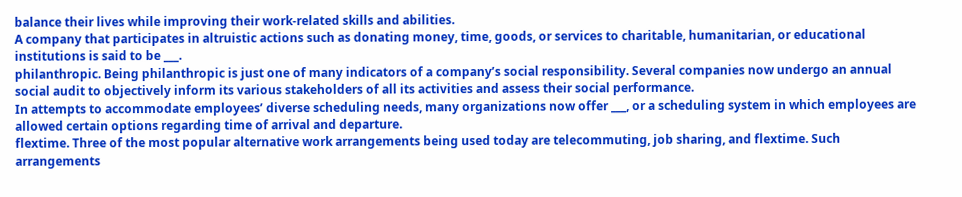balance their lives while improving their work-related skills and abilities.
A company that participates in altruistic actions such as donating money, time, goods, or services to charitable, humanitarian, or educational institutions is said to be ___.
philanthropic. Being philanthropic is just one of many indicators of a company’s social responsibility. Several companies now undergo an annual social audit to objectively inform its various stakeholders of all its activities and assess their social performance.
In attempts to accommodate employees’ diverse scheduling needs, many organizations now offer ___, or a scheduling system in which employees are allowed certain options regarding time of arrival and departure.
flextime. Three of the most popular alternative work arrangements being used today are telecommuting, job sharing, and flextime. Such arrangements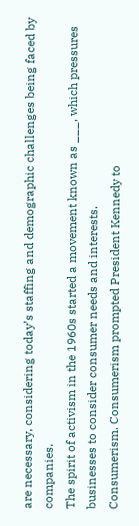are necessary, considering today’s staffing and demographic challenges being faced by companies.
The spirit of activism in the 1960s started a movement known as ___, which pressures businesses to consider consumer needs and interests.
Consumerism. Consumerism prompted President Kennedy to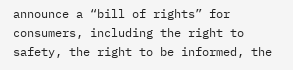announce a “bill of rights” for consumers, including the right to safety, the right to be informed, the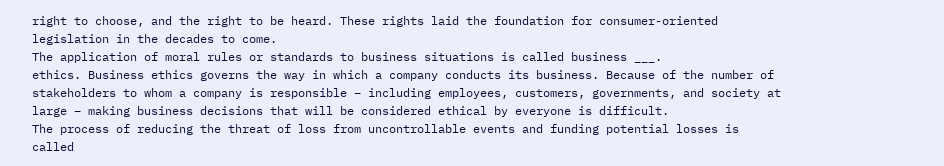right to choose, and the right to be heard. These rights laid the foundation for consumer-oriented legislation in the decades to come.
The application of moral rules or standards to business situations is called business ___.
ethics. Business ethics governs the way in which a company conducts its business. Because of the number of stakeholders to whom a company is responsible – including employees, customers, governments, and society at large – making business decisions that will be considered ethical by everyone is difficult.
The process of reducing the threat of loss from uncontrollable events and funding potential losses is called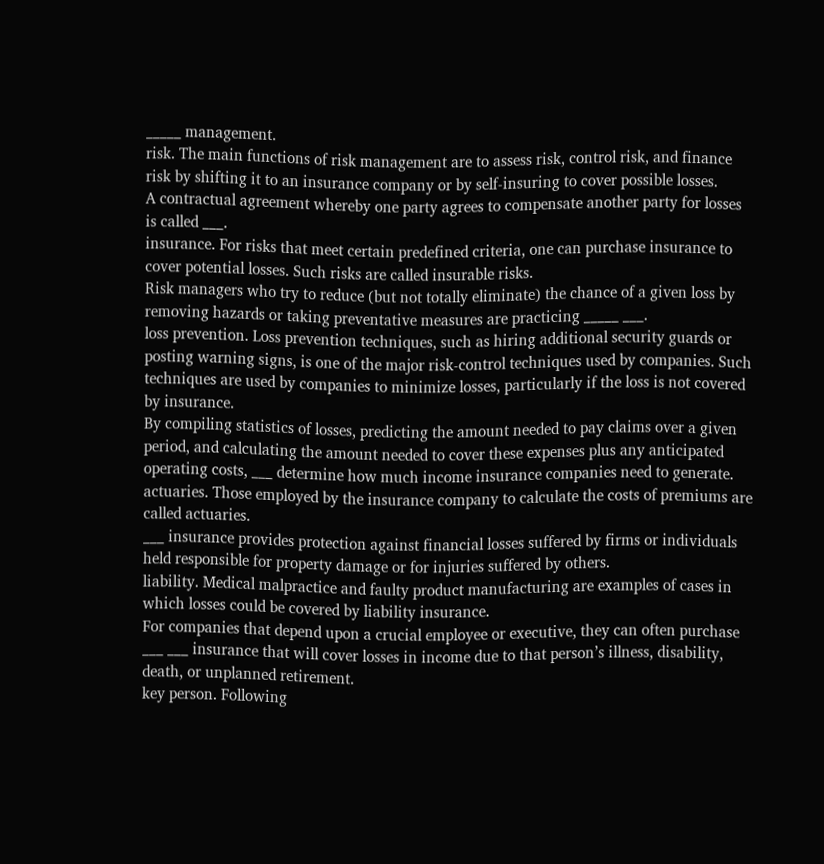_____ management.
risk. The main functions of risk management are to assess risk, control risk, and finance risk by shifting it to an insurance company or by self-insuring to cover possible losses.
A contractual agreement whereby one party agrees to compensate another party for losses is called ___.
insurance. For risks that meet certain predefined criteria, one can purchase insurance to cover potential losses. Such risks are called insurable risks.
Risk managers who try to reduce (but not totally eliminate) the chance of a given loss by removing hazards or taking preventative measures are practicing _____ ___.
loss prevention. Loss prevention techniques, such as hiring additional security guards or posting warning signs, is one of the major risk-control techniques used by companies. Such techniques are used by companies to minimize losses, particularly if the loss is not covered by insurance.
By compiling statistics of losses, predicting the amount needed to pay claims over a given period, and calculating the amount needed to cover these expenses plus any anticipated operating costs, ___ determine how much income insurance companies need to generate.
actuaries. Those employed by the insurance company to calculate the costs of premiums are called actuaries.
___ insurance provides protection against financial losses suffered by firms or individuals held responsible for property damage or for injuries suffered by others.
liability. Medical malpractice and faulty product manufacturing are examples of cases in which losses could be covered by liability insurance.
For companies that depend upon a crucial employee or executive, they can often purchase ___ ___ insurance that will cover losses in income due to that person’s illness, disability, death, or unplanned retirement.
key person. Following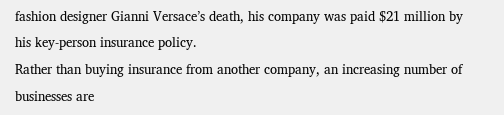fashion designer Gianni Versace’s death, his company was paid $21 million by his key-person insurance policy.
Rather than buying insurance from another company, an increasing number of businesses are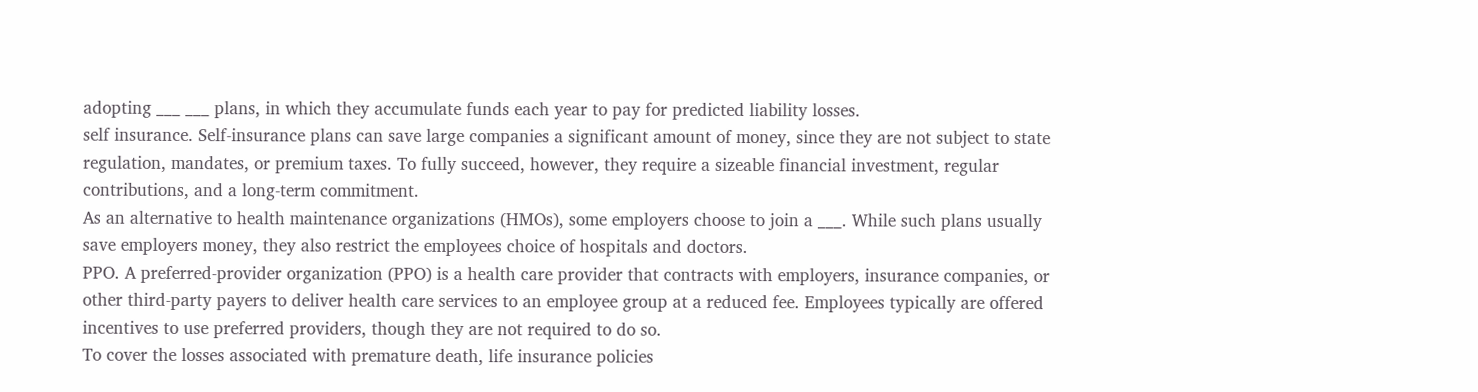adopting ___ ___ plans, in which they accumulate funds each year to pay for predicted liability losses.
self insurance. Self-insurance plans can save large companies a significant amount of money, since they are not subject to state regulation, mandates, or premium taxes. To fully succeed, however, they require a sizeable financial investment, regular contributions, and a long-term commitment.
As an alternative to health maintenance organizations (HMOs), some employers choose to join a ___. While such plans usually save employers money, they also restrict the employees choice of hospitals and doctors.
PPO. A preferred-provider organization (PPO) is a health care provider that contracts with employers, insurance companies, or other third-party payers to deliver health care services to an employee group at a reduced fee. Employees typically are offered incentives to use preferred providers, though they are not required to do so.
To cover the losses associated with premature death, life insurance policies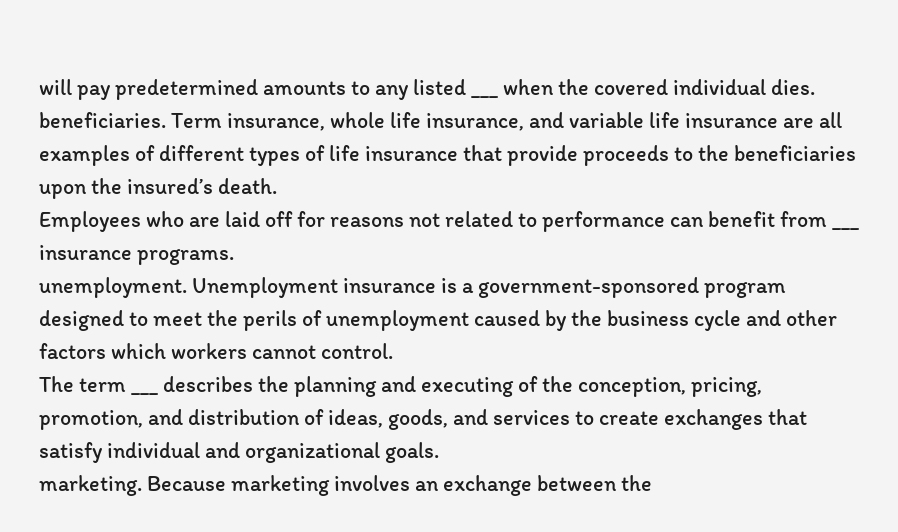will pay predetermined amounts to any listed ___ when the covered individual dies.
beneficiaries. Term insurance, whole life insurance, and variable life insurance are all examples of different types of life insurance that provide proceeds to the beneficiaries upon the insured’s death.
Employees who are laid off for reasons not related to performance can benefit from ___ insurance programs.
unemployment. Unemployment insurance is a government-sponsored program designed to meet the perils of unemployment caused by the business cycle and other factors which workers cannot control.
The term ___ describes the planning and executing of the conception, pricing, promotion, and distribution of ideas, goods, and services to create exchanges that satisfy individual and organizational goals.
marketing. Because marketing involves an exchange between the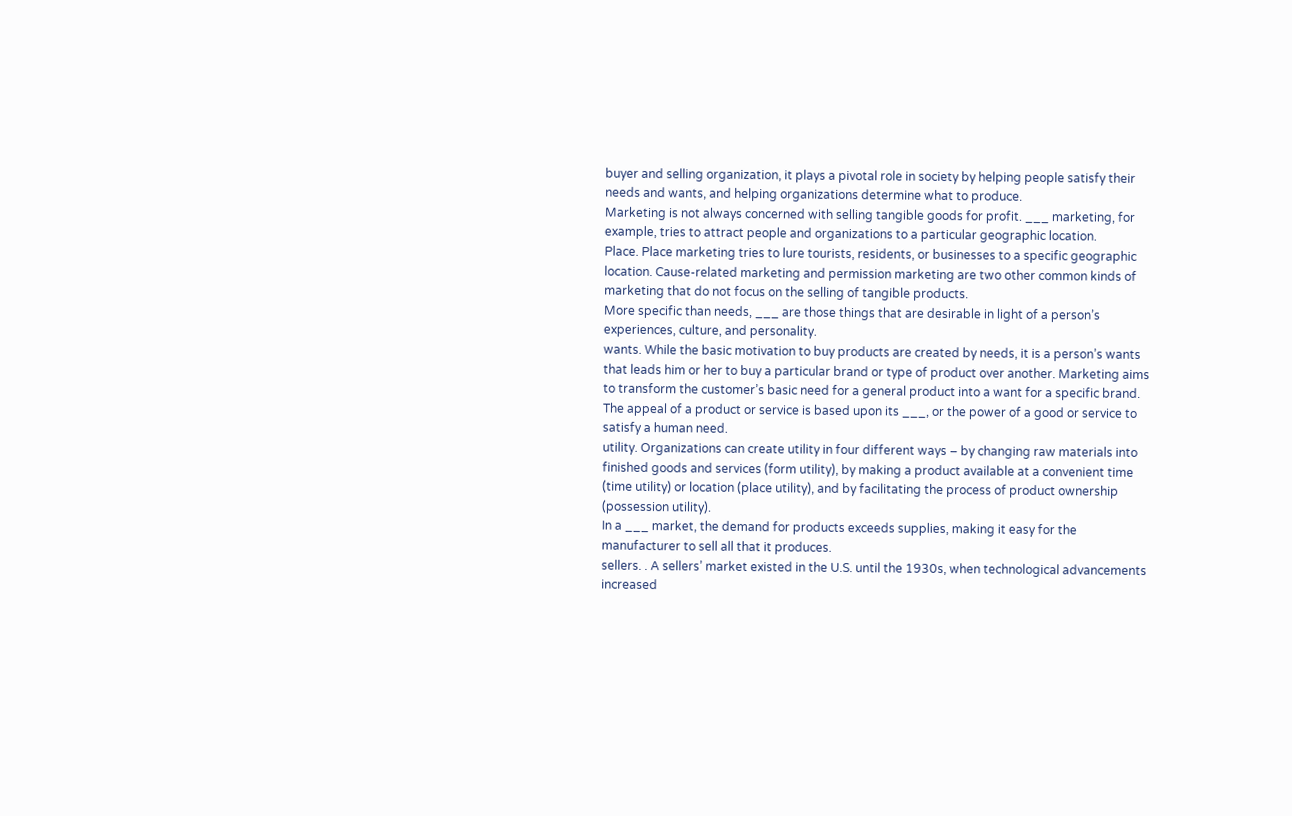buyer and selling organization, it plays a pivotal role in society by helping people satisfy their needs and wants, and helping organizations determine what to produce.
Marketing is not always concerned with selling tangible goods for profit. ___ marketing, for example, tries to attract people and organizations to a particular geographic location.
Place. Place marketing tries to lure tourists, residents, or businesses to a specific geographic location. Cause-related marketing and permission marketing are two other common kinds of marketing that do not focus on the selling of tangible products.
More specific than needs, ___ are those things that are desirable in light of a person’s experiences, culture, and personality.
wants. While the basic motivation to buy products are created by needs, it is a person’s wants that leads him or her to buy a particular brand or type of product over another. Marketing aims to transform the customer’s basic need for a general product into a want for a specific brand.
The appeal of a product or service is based upon its ___, or the power of a good or service to satisfy a human need.
utility. Organizations can create utility in four different ways – by changing raw materials into finished goods and services (form utility), by making a product available at a convenient time (time utility) or location (place utility), and by facilitating the process of product ownership (possession utility).
In a ___ market, the demand for products exceeds supplies, making it easy for the manufacturer to sell all that it produces.
sellers. . A sellers’ market existed in the U.S. until the 1930s, when technological advancements increased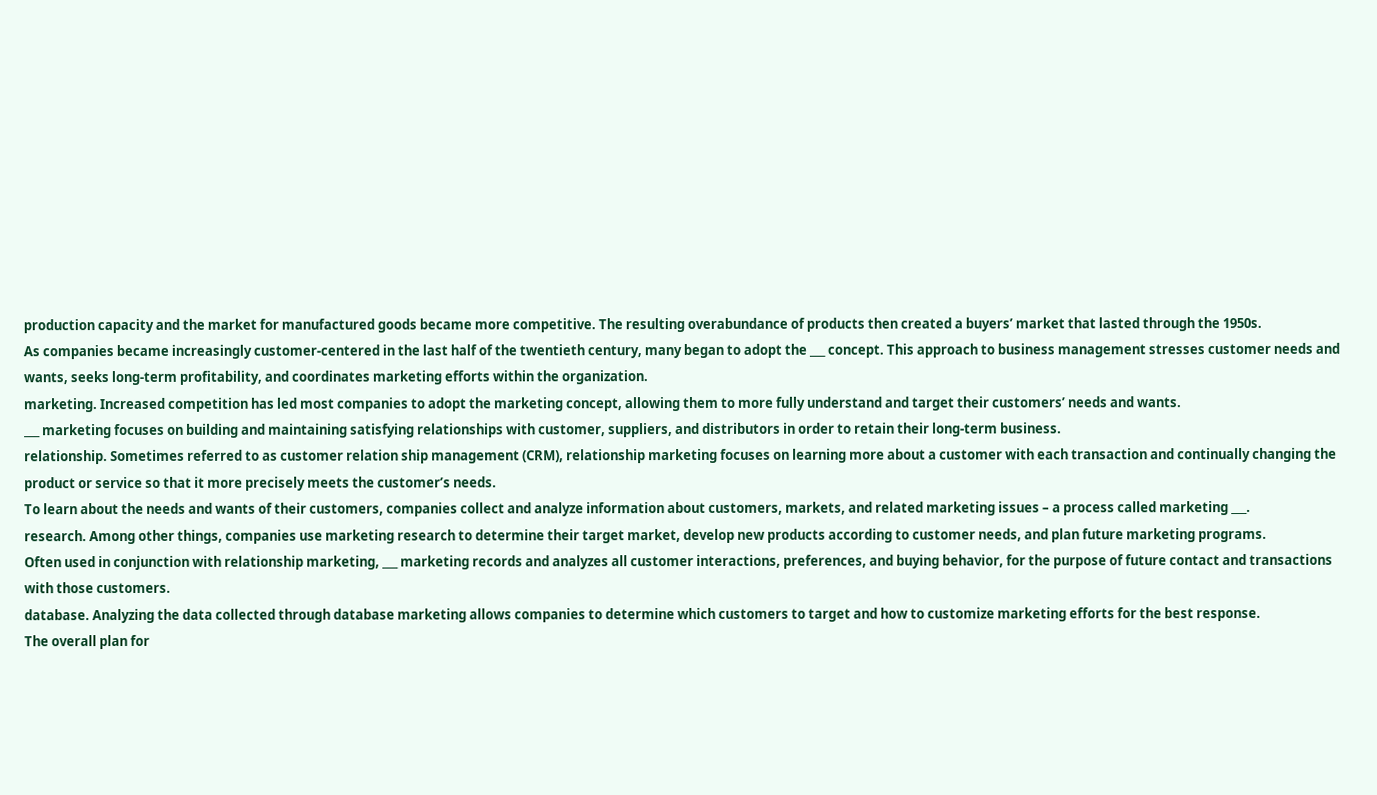production capacity and the market for manufactured goods became more competitive. The resulting overabundance of products then created a buyers’ market that lasted through the 1950s.
As companies became increasingly customer-centered in the last half of the twentieth century, many began to adopt the ___ concept. This approach to business management stresses customer needs and wants, seeks long-term profitability, and coordinates marketing efforts within the organization.
marketing. Increased competition has led most companies to adopt the marketing concept, allowing them to more fully understand and target their customers’ needs and wants.
___ marketing focuses on building and maintaining satisfying relationships with customer, suppliers, and distributors in order to retain their long-term business.
relationship. Sometimes referred to as customer relation ship management (CRM), relationship marketing focuses on learning more about a customer with each transaction and continually changing the product or service so that it more precisely meets the customer’s needs.
To learn about the needs and wants of their customers, companies collect and analyze information about customers, markets, and related marketing issues – a process called marketing ___.
research. Among other things, companies use marketing research to determine their target market, develop new products according to customer needs, and plan future marketing programs.
Often used in conjunction with relationship marketing, ___ marketing records and analyzes all customer interactions, preferences, and buying behavior, for the purpose of future contact and transactions with those customers.
database. Analyzing the data collected through database marketing allows companies to determine which customers to target and how to customize marketing efforts for the best response.
The overall plan for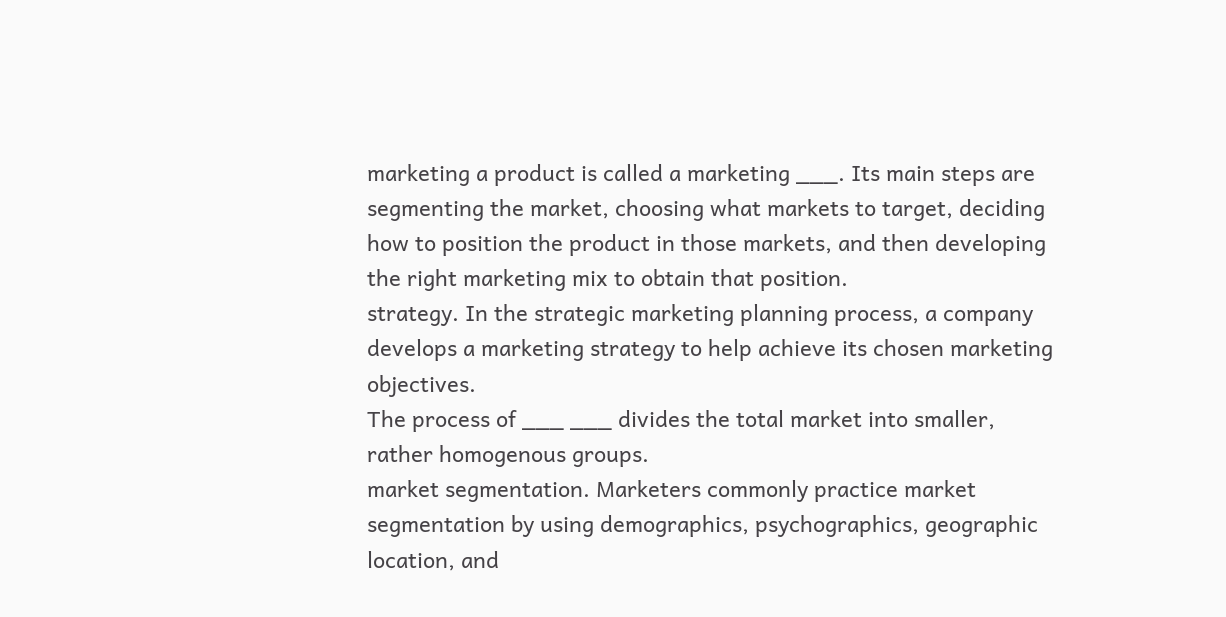marketing a product is called a marketing ___. Its main steps are segmenting the market, choosing what markets to target, deciding how to position the product in those markets, and then developing the right marketing mix to obtain that position.
strategy. In the strategic marketing planning process, a company develops a marketing strategy to help achieve its chosen marketing objectives.
The process of ___ ___ divides the total market into smaller, rather homogenous groups.
market segmentation. Marketers commonly practice market segmentation by using demographics, psychographics, geographic location, and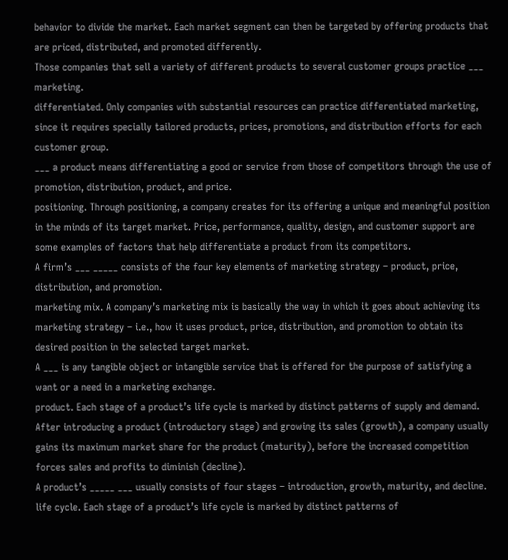behavior to divide the market. Each market segment can then be targeted by offering products that are priced, distributed, and promoted differently.
Those companies that sell a variety of different products to several customer groups practice ___ marketing.
differentiated. Only companies with substantial resources can practice differentiated marketing, since it requires specially tailored products, prices, promotions, and distribution efforts for each customer group.
___ a product means differentiating a good or service from those of competitors through the use of promotion, distribution, product, and price.
positioning. Through positioning, a company creates for its offering a unique and meaningful position in the minds of its target market. Price, performance, quality, design, and customer support are some examples of factors that help differentiate a product from its competitors.
A firm’s ___ _____ consists of the four key elements of marketing strategy – product, price, distribution, and promotion.
marketing mix. A company’s marketing mix is basically the way in which it goes about achieving its marketing strategy – i.e., how it uses product, price, distribution, and promotion to obtain its desired position in the selected target market.
A ___ is any tangible object or intangible service that is offered for the purpose of satisfying a want or a need in a marketing exchange.
product. Each stage of a product’s life cycle is marked by distinct patterns of supply and demand. After introducing a product (introductory stage) and growing its sales (growth), a company usually gains its maximum market share for the product (maturity), before the increased competition forces sales and profits to diminish (decline).
A product’s _____ ___ usually consists of four stages – introduction, growth, maturity, and decline.
life cycle. Each stage of a product’s life cycle is marked by distinct patterns of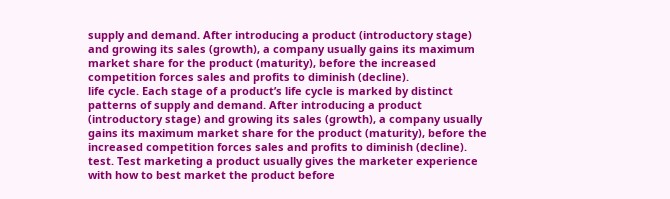supply and demand. After introducing a product (introductory stage) and growing its sales (growth), a company usually gains its maximum market share for the product (maturity), before the increased competition forces sales and profits to diminish (decline).
life cycle. Each stage of a product’s life cycle is marked by distinct patterns of supply and demand. After introducing a product (introductory stage) and growing its sales (growth), a company usually gains its maximum market share for the product (maturity), before the increased competition forces sales and profits to diminish (decline).
test. Test marketing a product usually gives the marketer experience with how to best market the product before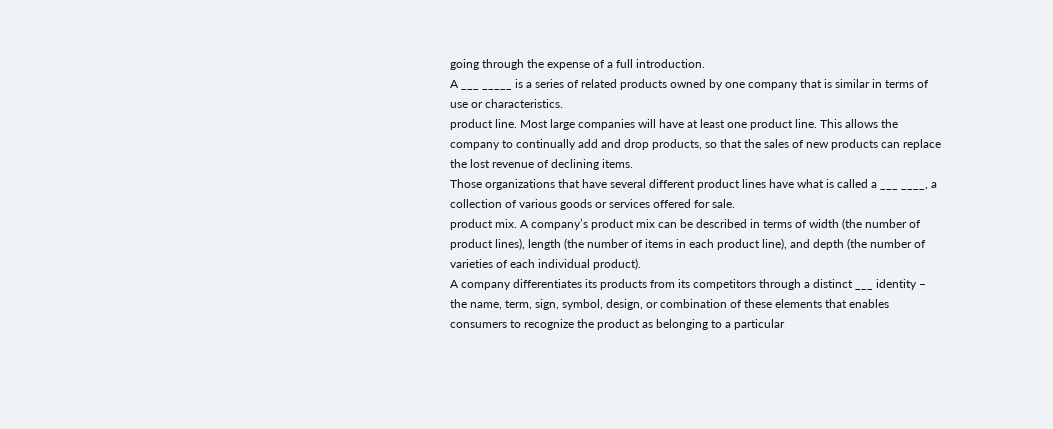going through the expense of a full introduction.
A ___ _____ is a series of related products owned by one company that is similar in terms of use or characteristics.
product line. Most large companies will have at least one product line. This allows the company to continually add and drop products, so that the sales of new products can replace the lost revenue of declining items.
Those organizations that have several different product lines have what is called a ___ ____, a collection of various goods or services offered for sale.
product mix. A company’s product mix can be described in terms of width (the number of product lines), length (the number of items in each product line), and depth (the number of varieties of each individual product).
A company differentiates its products from its competitors through a distinct ___ identity – the name, term, sign, symbol, design, or combination of these elements that enables consumers to recognize the product as belonging to a particular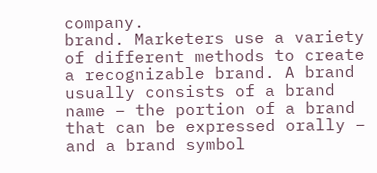company.
brand. Marketers use a variety of different methods to create a recognizable brand. A brand usually consists of a brand name – the portion of a brand that can be expressed orally – and a brand symbol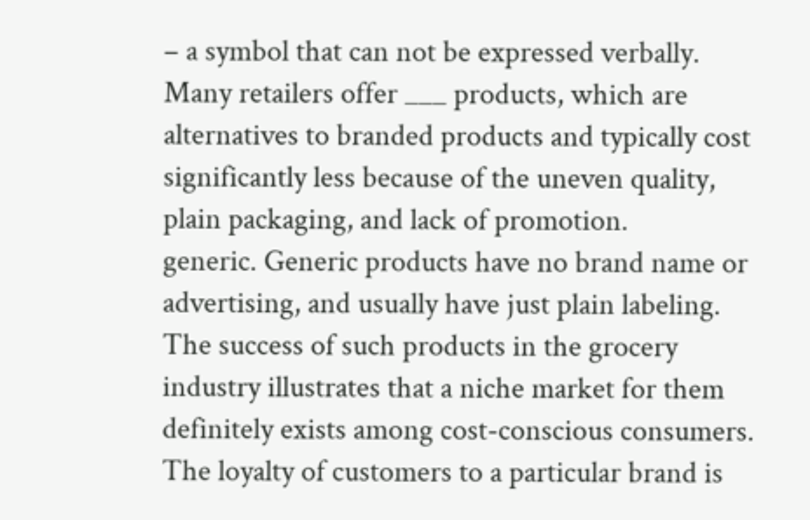– a symbol that can not be expressed verbally.
Many retailers offer ___ products, which are alternatives to branded products and typically cost significantly less because of the uneven quality, plain packaging, and lack of promotion.
generic. Generic products have no brand name or advertising, and usually have just plain labeling. The success of such products in the grocery industry illustrates that a niche market for them definitely exists among cost-conscious consumers.
The loyalty of customers to a particular brand is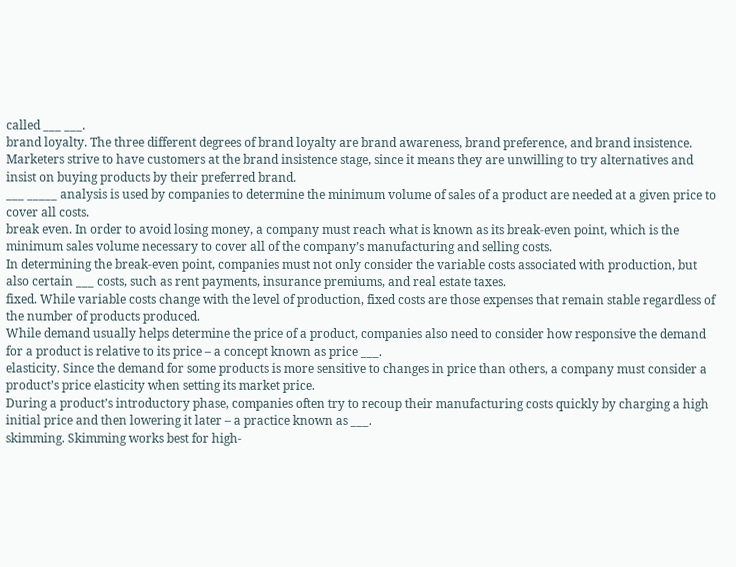called ___ ___.
brand loyalty. The three different degrees of brand loyalty are brand awareness, brand preference, and brand insistence. Marketers strive to have customers at the brand insistence stage, since it means they are unwilling to try alternatives and insist on buying products by their preferred brand.
___ _____ analysis is used by companies to determine the minimum volume of sales of a product are needed at a given price to cover all costs.
break even. In order to avoid losing money, a company must reach what is known as its break-even point, which is the minimum sales volume necessary to cover all of the company’s manufacturing and selling costs.
In determining the break-even point, companies must not only consider the variable costs associated with production, but also certain ___ costs, such as rent payments, insurance premiums, and real estate taxes.
fixed. While variable costs change with the level of production, fixed costs are those expenses that remain stable regardless of the number of products produced.
While demand usually helps determine the price of a product, companies also need to consider how responsive the demand for a product is relative to its price – a concept known as price ___.
elasticity. Since the demand for some products is more sensitive to changes in price than others, a company must consider a product’s price elasticity when setting its market price.
During a product’s introductory phase, companies often try to recoup their manufacturing costs quickly by charging a high initial price and then lowering it later – a practice known as ___.
skimming. Skimming works best for high-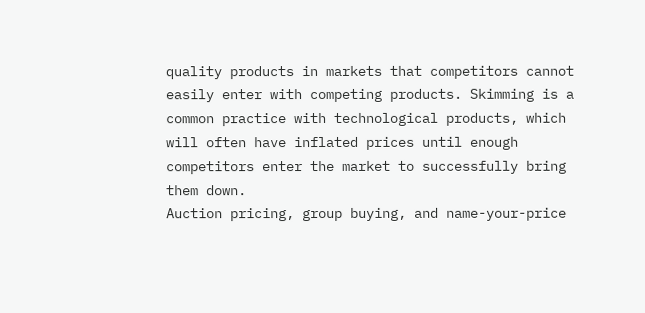quality products in markets that competitors cannot easily enter with competing products. Skimming is a common practice with technological products, which will often have inflated prices until enough competitors enter the market to successfully bring them down.
Auction pricing, group buying, and name-your-price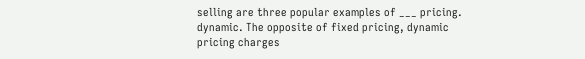selling are three popular examples of ___ pricing.
dynamic. The opposite of fixed pricing, dynamic pricing charges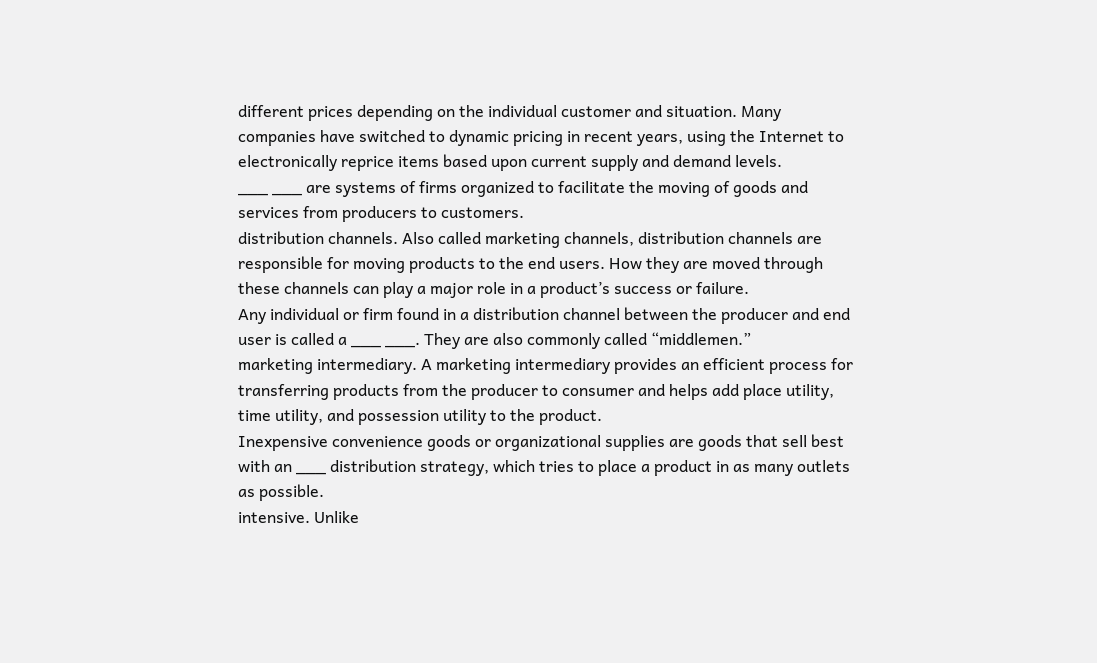different prices depending on the individual customer and situation. Many companies have switched to dynamic pricing in recent years, using the Internet to electronically reprice items based upon current supply and demand levels.
___ ___ are systems of firms organized to facilitate the moving of goods and services from producers to customers.
distribution channels. Also called marketing channels, distribution channels are responsible for moving products to the end users. How they are moved through these channels can play a major role in a product’s success or failure.
Any individual or firm found in a distribution channel between the producer and end user is called a ___ ___. They are also commonly called “middlemen.”
marketing intermediary. A marketing intermediary provides an efficient process for transferring products from the producer to consumer and helps add place utility, time utility, and possession utility to the product.
Inexpensive convenience goods or organizational supplies are goods that sell best with an ___ distribution strategy, which tries to place a product in as many outlets as possible.
intensive. Unlike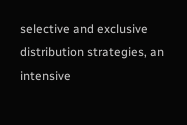selective and exclusive distribution strategies, an intensive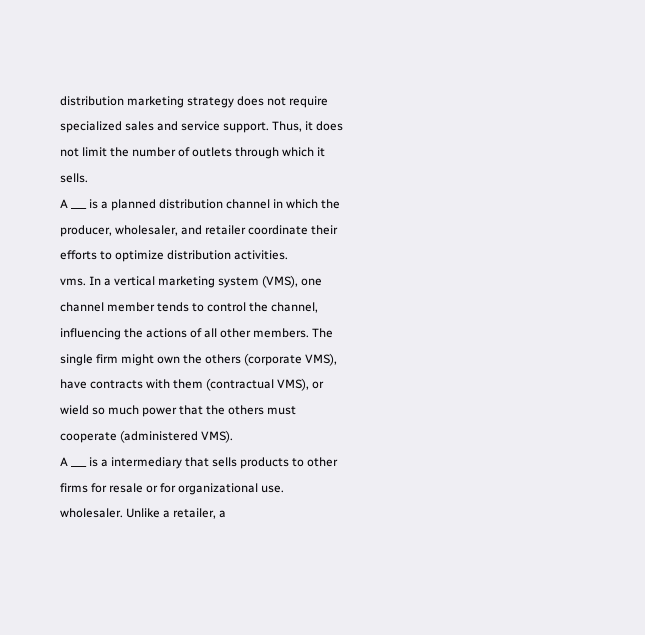distribution marketing strategy does not require specialized sales and service support. Thus, it does not limit the number of outlets through which it sells.
A ___ is a planned distribution channel in which the producer, wholesaler, and retailer coordinate their efforts to optimize distribution activities.
vms. In a vertical marketing system (VMS), one channel member tends to control the channel, influencing the actions of all other members. The single firm might own the others (corporate VMS), have contracts with them (contractual VMS), or wield so much power that the others must cooperate (administered VMS).
A ___ is a intermediary that sells products to other firms for resale or for organizational use.
wholesaler. Unlike a retailer, a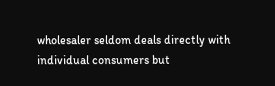wholesaler seldom deals directly with individual consumers but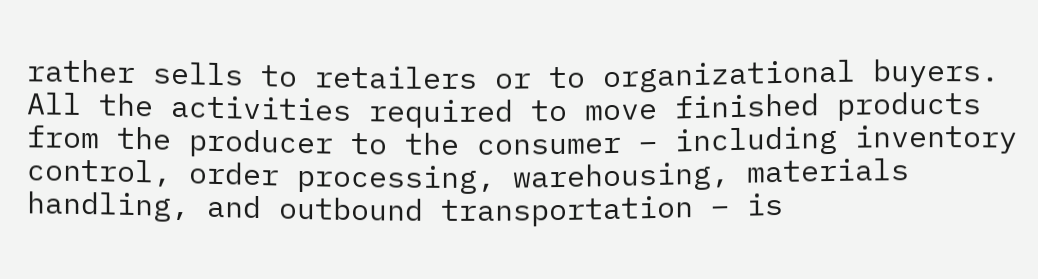rather sells to retailers or to organizational buyers.
All the activities required to move finished products from the producer to the consumer – including inventory control, order processing, warehousing, materials handling, and outbound transportation – is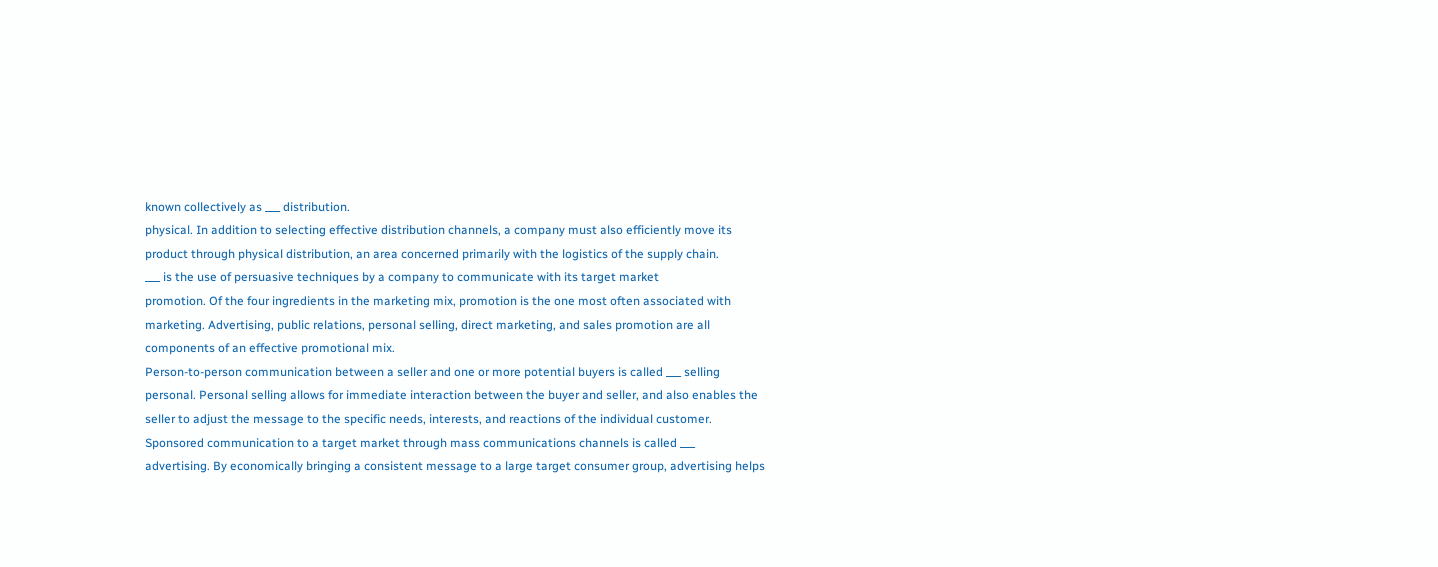known collectively as ___ distribution.
physical. In addition to selecting effective distribution channels, a company must also efficiently move its product through physical distribution, an area concerned primarily with the logistics of the supply chain.
___ is the use of persuasive techniques by a company to communicate with its target market
promotion. Of the four ingredients in the marketing mix, promotion is the one most often associated with marketing. Advertising, public relations, personal selling, direct marketing, and sales promotion are all components of an effective promotional mix.
Person-to-person communication between a seller and one or more potential buyers is called ___ selling
personal. Personal selling allows for immediate interaction between the buyer and seller, and also enables the seller to adjust the message to the specific needs, interests, and reactions of the individual customer.
Sponsored communication to a target market through mass communications channels is called ___
advertising. By economically bringing a consistent message to a large target consumer group, advertising helps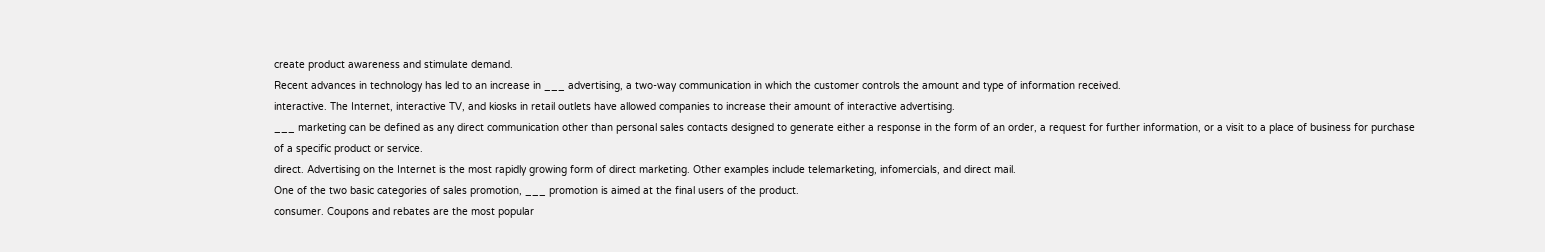create product awareness and stimulate demand.
Recent advances in technology has led to an increase in ___ advertising, a two-way communication in which the customer controls the amount and type of information received.
interactive. The Internet, interactive TV, and kiosks in retail outlets have allowed companies to increase their amount of interactive advertising.
___ marketing can be defined as any direct communication other than personal sales contacts designed to generate either a response in the form of an order, a request for further information, or a visit to a place of business for purchase of a specific product or service.
direct. Advertising on the Internet is the most rapidly growing form of direct marketing. Other examples include telemarketing, infomercials, and direct mail.
One of the two basic categories of sales promotion, ___ promotion is aimed at the final users of the product.
consumer. Coupons and rebates are the most popular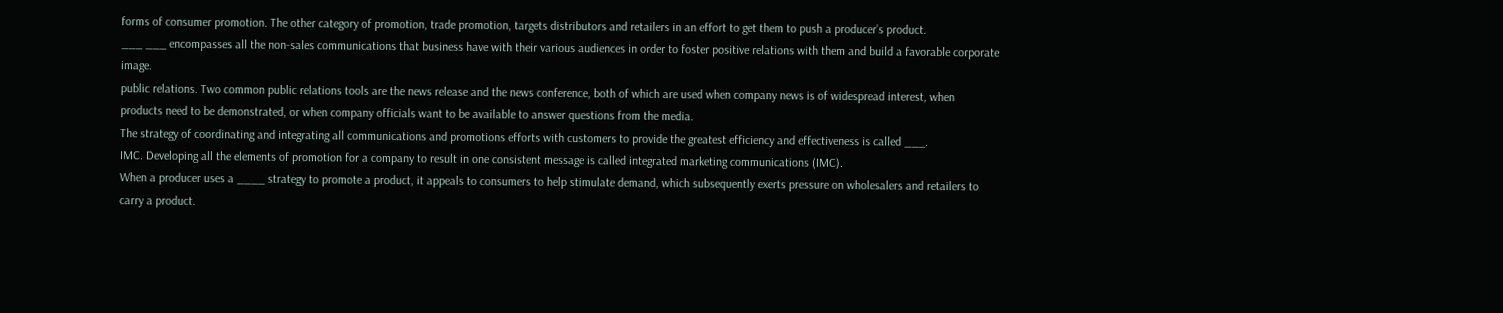forms of consumer promotion. The other category of promotion, trade promotion, targets distributors and retailers in an effort to get them to push a producer’s product.
___ ___ encompasses all the non-sales communications that business have with their various audiences in order to foster positive relations with them and build a favorable corporate image.
public relations. Two common public relations tools are the news release and the news conference, both of which are used when company news is of widespread interest, when products need to be demonstrated, or when company officials want to be available to answer questions from the media.
The strategy of coordinating and integrating all communications and promotions efforts with customers to provide the greatest efficiency and effectiveness is called ___.
IMC. Developing all the elements of promotion for a company to result in one consistent message is called integrated marketing communications (IMC).
When a producer uses a ____ strategy to promote a product, it appeals to consumers to help stimulate demand, which subsequently exerts pressure on wholesalers and retailers to carry a product.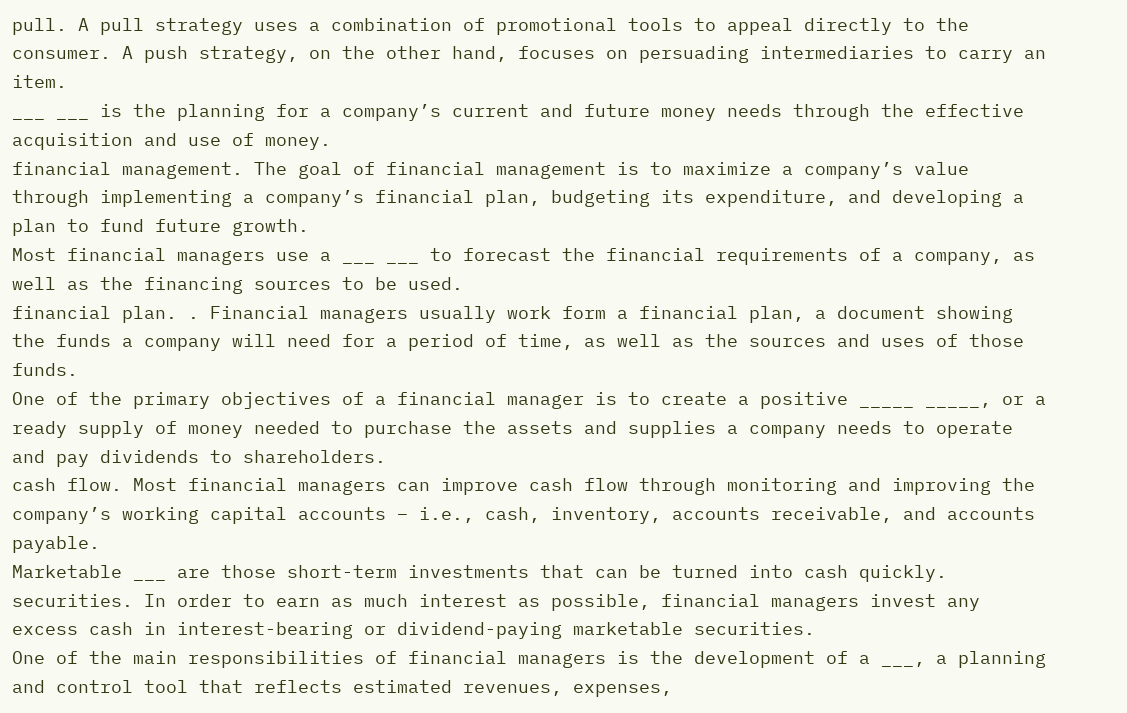pull. A pull strategy uses a combination of promotional tools to appeal directly to the consumer. A push strategy, on the other hand, focuses on persuading intermediaries to carry an item.
___ ___ is the planning for a company’s current and future money needs through the effective acquisition and use of money.
financial management. The goal of financial management is to maximize a company’s value through implementing a company’s financial plan, budgeting its expenditure, and developing a plan to fund future growth.
Most financial managers use a ___ ___ to forecast the financial requirements of a company, as well as the financing sources to be used.
financial plan. . Financial managers usually work form a financial plan, a document showing the funds a company will need for a period of time, as well as the sources and uses of those funds.
One of the primary objectives of a financial manager is to create a positive _____ _____, or a ready supply of money needed to purchase the assets and supplies a company needs to operate and pay dividends to shareholders.
cash flow. Most financial managers can improve cash flow through monitoring and improving the company’s working capital accounts – i.e., cash, inventory, accounts receivable, and accounts payable.
Marketable ___ are those short-term investments that can be turned into cash quickly.
securities. In order to earn as much interest as possible, financial managers invest any excess cash in interest-bearing or dividend-paying marketable securities.
One of the main responsibilities of financial managers is the development of a ___, a planning and control tool that reflects estimated revenues, expenses,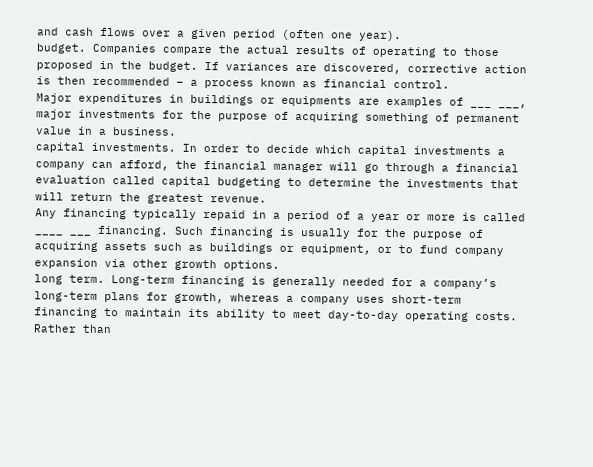and cash flows over a given period (often one year).
budget. Companies compare the actual results of operating to those proposed in the budget. If variances are discovered, corrective action is then recommended – a process known as financial control.
Major expenditures in buildings or equipments are examples of ___ ___, major investments for the purpose of acquiring something of permanent value in a business.
capital investments. In order to decide which capital investments a company can afford, the financial manager will go through a financial evaluation called capital budgeting to determine the investments that will return the greatest revenue.
Any financing typically repaid in a period of a year or more is called ____ ___ financing. Such financing is usually for the purpose of acquiring assets such as buildings or equipment, or to fund company expansion via other growth options.
long term. Long-term financing is generally needed for a company’s long-term plans for growth, whereas a company uses short-term financing to maintain its ability to meet day-to-day operating costs.
Rather than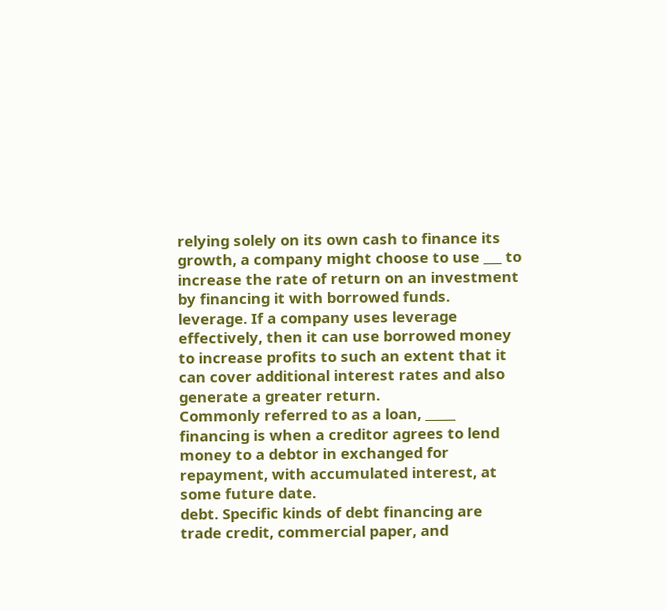relying solely on its own cash to finance its growth, a company might choose to use ___ to increase the rate of return on an investment by financing it with borrowed funds.
leverage. If a company uses leverage effectively, then it can use borrowed money to increase profits to such an extent that it can cover additional interest rates and also generate a greater return.
Commonly referred to as a loan, _____ financing is when a creditor agrees to lend money to a debtor in exchanged for repayment, with accumulated interest, at some future date.
debt. Specific kinds of debt financing are trade credit, commercial paper, and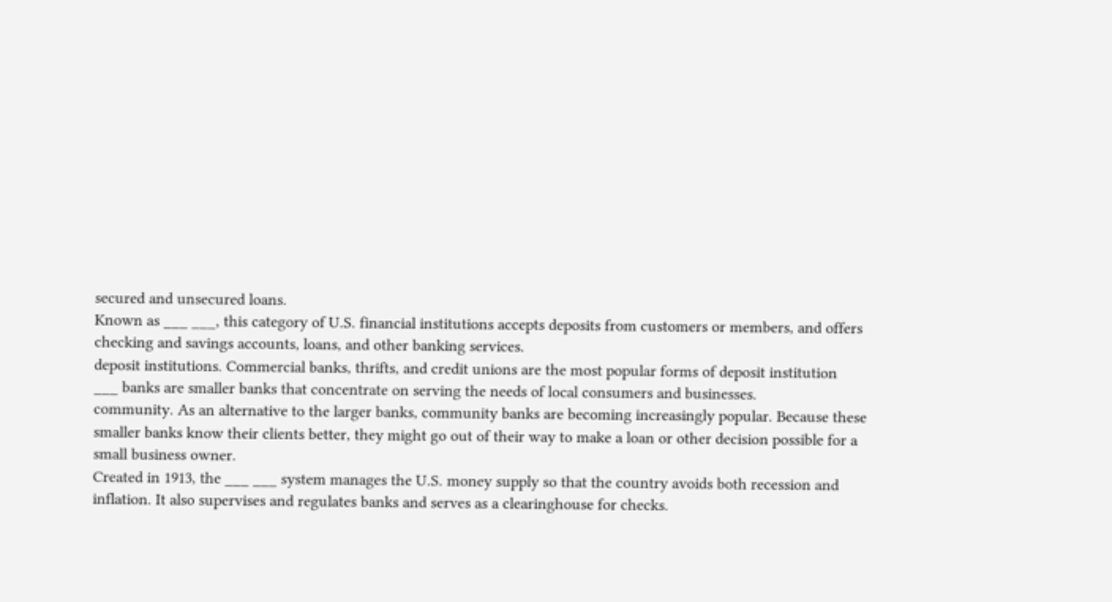secured and unsecured loans.
Known as ___ ___, this category of U.S. financial institutions accepts deposits from customers or members, and offers checking and savings accounts, loans, and other banking services.
deposit institutions. Commercial banks, thrifts, and credit unions are the most popular forms of deposit institution
___ banks are smaller banks that concentrate on serving the needs of local consumers and businesses.
community. As an alternative to the larger banks, community banks are becoming increasingly popular. Because these smaller banks know their clients better, they might go out of their way to make a loan or other decision possible for a small business owner.
Created in 1913, the ___ ___ system manages the U.S. money supply so that the country avoids both recession and inflation. It also supervises and regulates banks and serves as a clearinghouse for checks.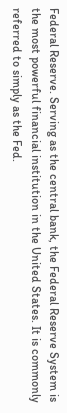Federal Reserve. Serving as the central bank, the Federal Reserve System is the most powerful financial institution in the United States. It is commonly referred to simply as the Fed.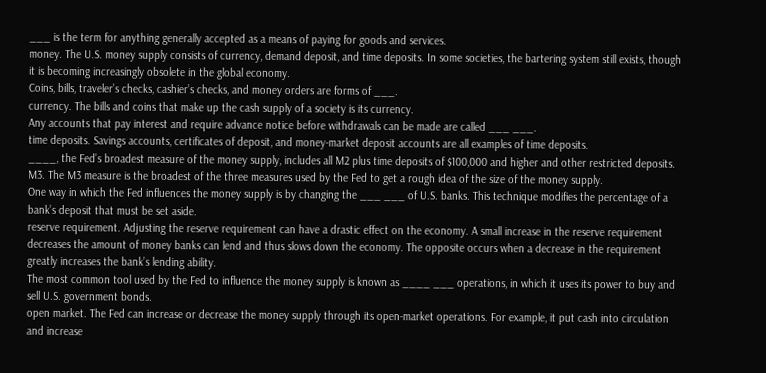___ is the term for anything generally accepted as a means of paying for goods and services.
money. The U.S. money supply consists of currency, demand deposit, and time deposits. In some societies, the bartering system still exists, though it is becoming increasingly obsolete in the global economy.
Coins, bills, traveler’s checks, cashier’s checks, and money orders are forms of ___.
currency. The bills and coins that make up the cash supply of a society is its currency.
Any accounts that pay interest and require advance notice before withdrawals can be made are called ___ ___.
time deposits. Savings accounts, certificates of deposit, and money-market deposit accounts are all examples of time deposits.
____, the Fed’s broadest measure of the money supply, includes all M2 plus time deposits of $100,000 and higher and other restricted deposits.
M3. The M3 measure is the broadest of the three measures used by the Fed to get a rough idea of the size of the money supply.
One way in which the Fed influences the money supply is by changing the ___ ___ of U.S. banks. This technique modifies the percentage of a bank’s deposit that must be set aside.
reserve requirement. Adjusting the reserve requirement can have a drastic effect on the economy. A small increase in the reserve requirement decreases the amount of money banks can lend and thus slows down the economy. The opposite occurs when a decrease in the requirement greatly increases the bank’s lending ability.
The most common tool used by the Fed to influence the money supply is known as ____ ___ operations, in which it uses its power to buy and sell U.S. government bonds.
open market. The Fed can increase or decrease the money supply through its open-market operations. For example, it put cash into circulation and increase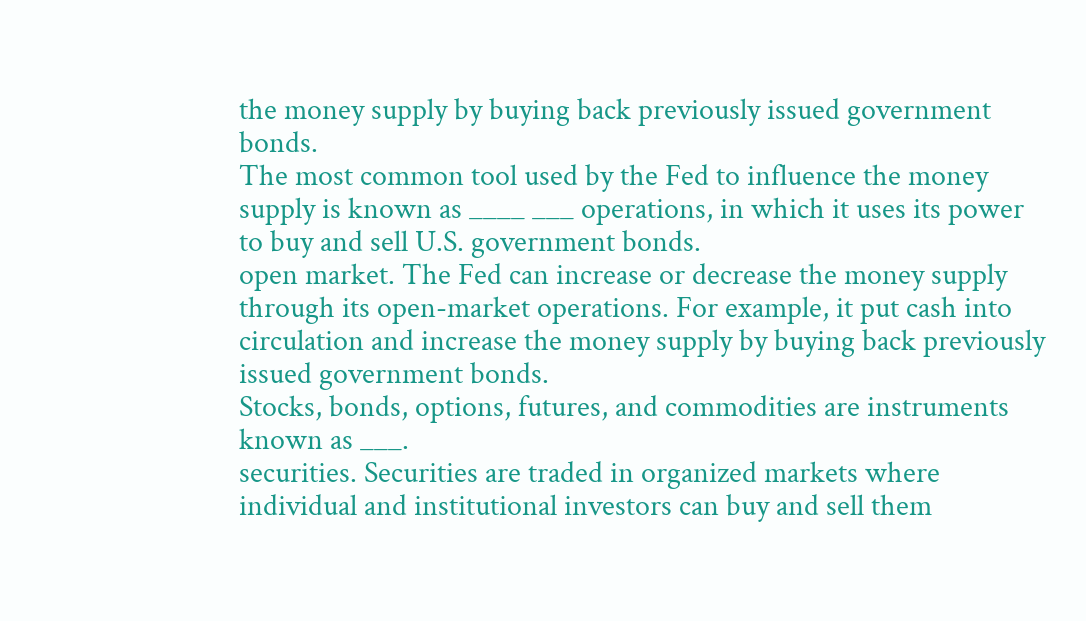the money supply by buying back previously issued government bonds.
The most common tool used by the Fed to influence the money supply is known as ____ ___ operations, in which it uses its power to buy and sell U.S. government bonds.
open market. The Fed can increase or decrease the money supply through its open-market operations. For example, it put cash into circulation and increase the money supply by buying back previously issued government bonds.
Stocks, bonds, options, futures, and commodities are instruments known as ___.
securities. Securities are traded in organized markets where individual and institutional investors can buy and sell them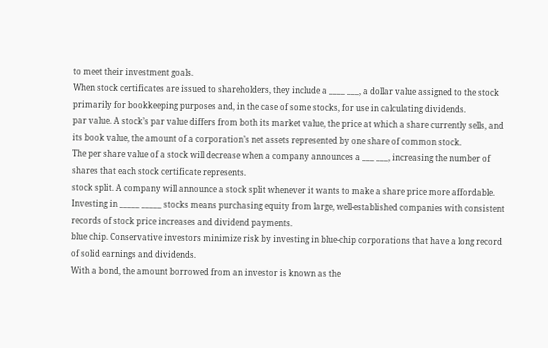to meet their investment goals.
When stock certificates are issued to shareholders, they include a ____ ___, a dollar value assigned to the stock primarily for bookkeeping purposes and, in the case of some stocks, for use in calculating dividends.
par value. A stock’s par value differs from both its market value, the price at which a share currently sells, and its book value, the amount of a corporation’s net assets represented by one share of common stock.
The per share value of a stock will decrease when a company announces a ___ ___, increasing the number of shares that each stock certificate represents.
stock split. A company will announce a stock split whenever it wants to make a share price more affordable.
Investing in _____ _____ stocks means purchasing equity from large, well-established companies with consistent records of stock price increases and dividend payments.
blue chip. Conservative investors minimize risk by investing in blue-chip corporations that have a long record of solid earnings and dividends.
With a bond, the amount borrowed from an investor is known as the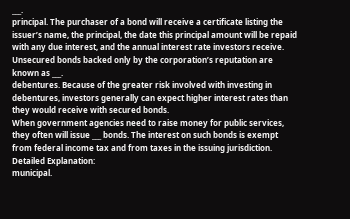___.
principal. The purchaser of a bond will receive a certificate listing the issuer’s name, the principal, the date this principal amount will be repaid with any due interest, and the annual interest rate investors receive.
Unsecured bonds backed only by the corporation’s reputation are known as ___.
debentures. Because of the greater risk involved with investing in debentures, investors generally can expect higher interest rates than they would receive with secured bonds.
When government agencies need to raise money for public services, they often will issue ___ bonds. The interest on such bonds is exempt from federal income tax and from taxes in the issuing jurisdiction.
Detailed Explanation:
municipal.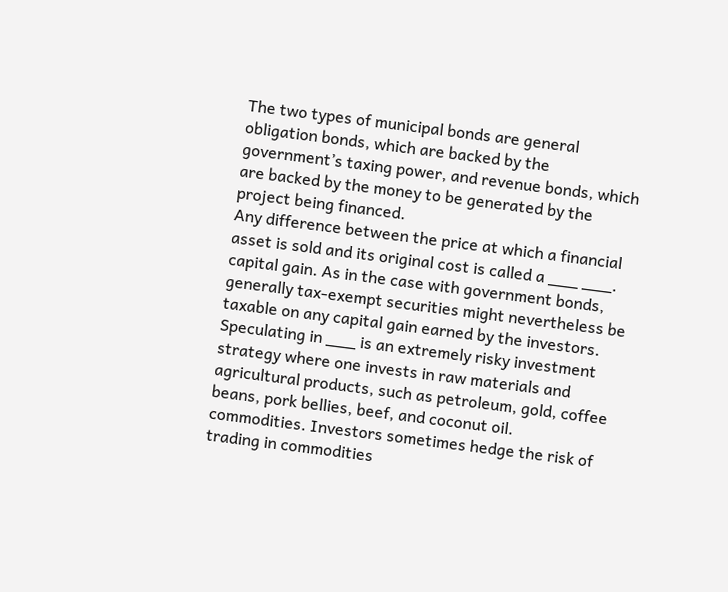The two types of municipal bonds are general obligation bonds, which are backed by the government’s taxing power, and revenue bonds, which are backed by the money to be generated by the project being financed.
Any difference between the price at which a financial asset is sold and its original cost is called a ___ ___.
capital gain. As in the case with government bonds, generally tax-exempt securities might nevertheless be taxable on any capital gain earned by the investors.
Speculating in ___ is an extremely risky investment strategy where one invests in raw materials and agricultural products, such as petroleum, gold, coffee beans, pork bellies, beef, and coconut oil.
commodities. Investors sometimes hedge the risk of trading in commodities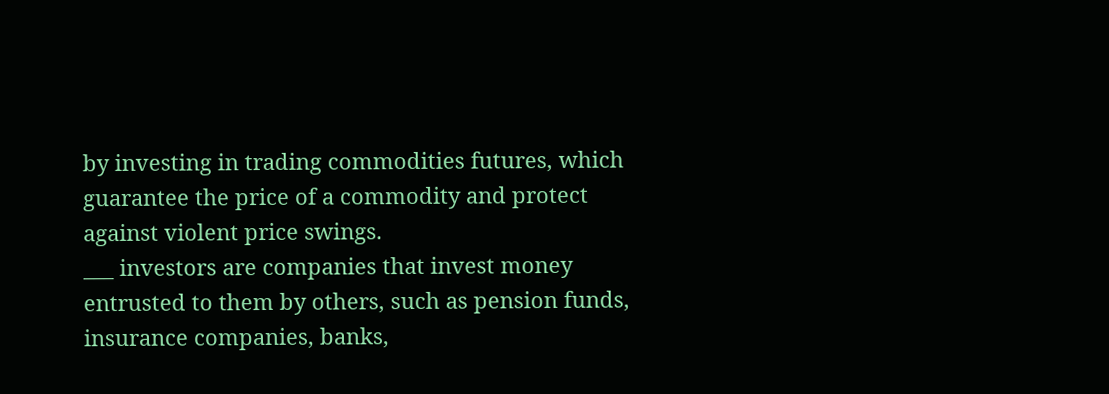by investing in trading commodities futures, which guarantee the price of a commodity and protect against violent price swings.
___ investors are companies that invest money entrusted to them by others, such as pension funds, insurance companies, banks,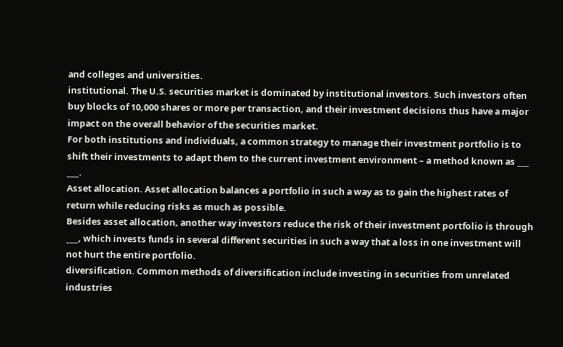and colleges and universities.
institutional. The U.S. securities market is dominated by institutional investors. Such investors often buy blocks of 10,000 shares or more per transaction, and their investment decisions thus have a major impact on the overall behavior of the securities market.
For both institutions and individuals, a common strategy to manage their investment portfolio is to shift their investments to adapt them to the current investment environment – a method known as ___ ___.
Asset allocation. Asset allocation balances a portfolio in such a way as to gain the highest rates of return while reducing risks as much as possible.
Besides asset allocation, another way investors reduce the risk of their investment portfolio is through ___, which invests funds in several different securities in such a way that a loss in one investment will not hurt the entire portfolio.
diversification. Common methods of diversification include investing in securities from unrelated industries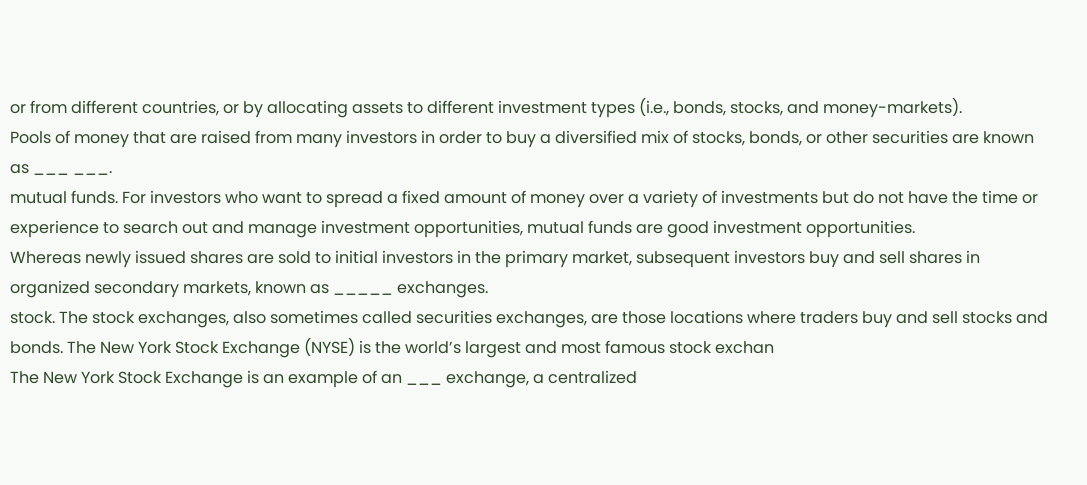or from different countries, or by allocating assets to different investment types (i.e., bonds, stocks, and money-markets).
Pools of money that are raised from many investors in order to buy a diversified mix of stocks, bonds, or other securities are known as ___ ___.
mutual funds. For investors who want to spread a fixed amount of money over a variety of investments but do not have the time or experience to search out and manage investment opportunities, mutual funds are good investment opportunities.
Whereas newly issued shares are sold to initial investors in the primary market, subsequent investors buy and sell shares in organized secondary markets, known as _____ exchanges.
stock. The stock exchanges, also sometimes called securities exchanges, are those locations where traders buy and sell stocks and bonds. The New York Stock Exchange (NYSE) is the world’s largest and most famous stock exchan
The New York Stock Exchange is an example of an ___ exchange, a centralized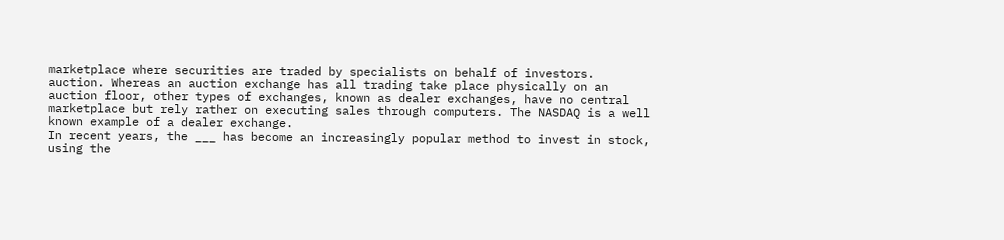marketplace where securities are traded by specialists on behalf of investors.
auction. Whereas an auction exchange has all trading take place physically on an auction floor, other types of exchanges, known as dealer exchanges, have no central marketplace but rely rather on executing sales through computers. The NASDAQ is a well known example of a dealer exchange.
In recent years, the ___ has become an increasingly popular method to invest in stock, using the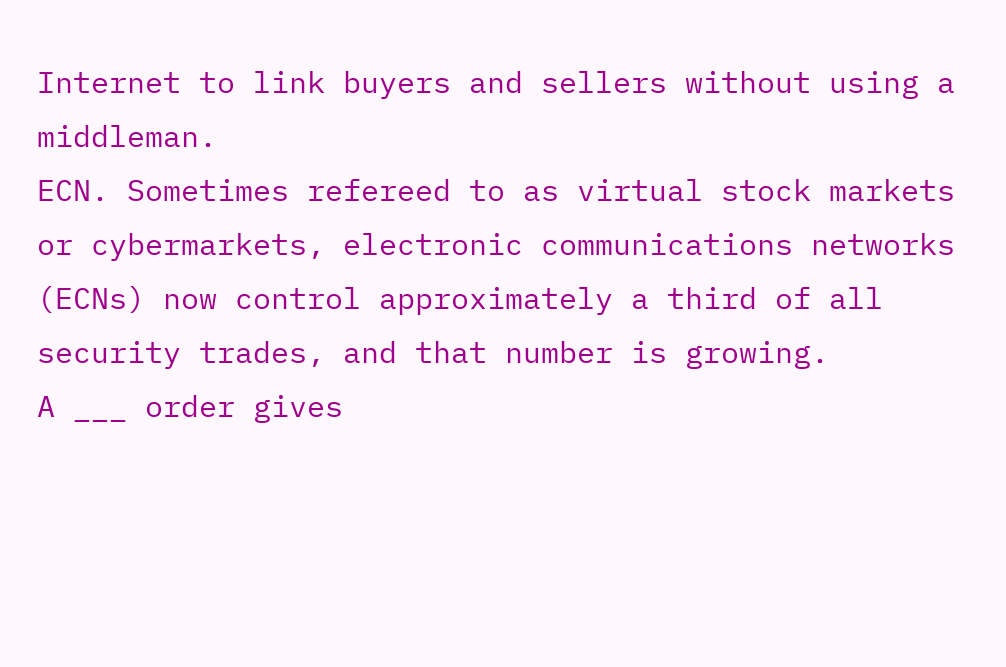Internet to link buyers and sellers without using a middleman.
ECN. Sometimes refereed to as virtual stock markets or cybermarkets, electronic communications networks (ECNs) now control approximately a third of all security trades, and that number is growing.
A ___ order gives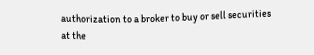authorization to a broker to buy or sell securities at the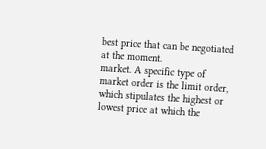best price that can be negotiated at the moment.
market. A specific type of market order is the limit order, which stipulates the highest or lowest price at which the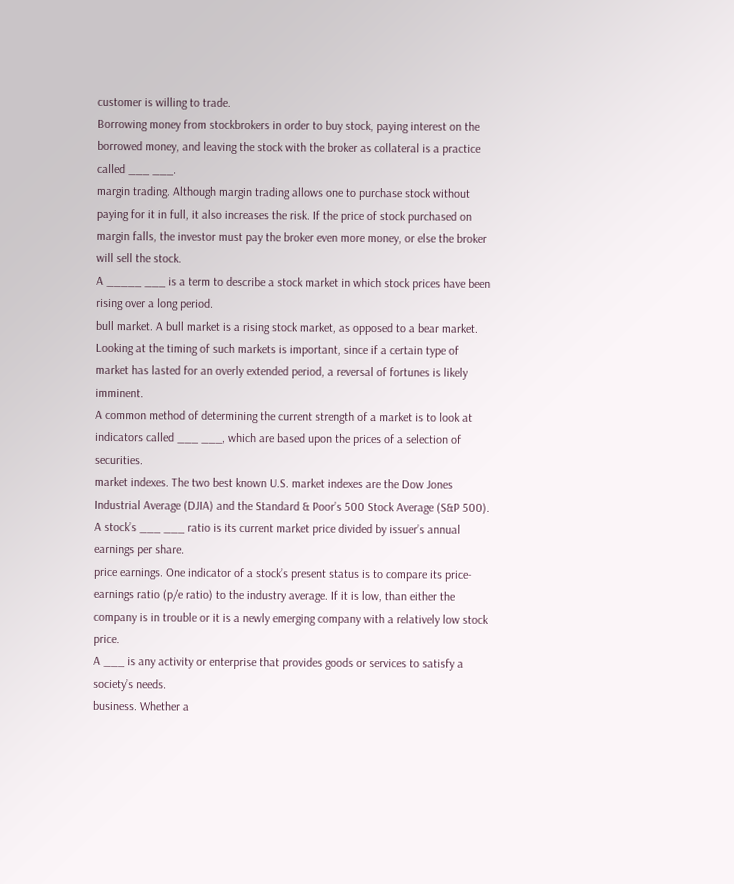customer is willing to trade.
Borrowing money from stockbrokers in order to buy stock, paying interest on the borrowed money, and leaving the stock with the broker as collateral is a practice called ___ ___.
margin trading. Although margin trading allows one to purchase stock without paying for it in full, it also increases the risk. If the price of stock purchased on margin falls, the investor must pay the broker even more money, or else the broker will sell the stock.
A _____ ___ is a term to describe a stock market in which stock prices have been rising over a long period.
bull market. A bull market is a rising stock market, as opposed to a bear market. Looking at the timing of such markets is important, since if a certain type of market has lasted for an overly extended period, a reversal of fortunes is likely imminent.
A common method of determining the current strength of a market is to look at indicators called ___ ___, which are based upon the prices of a selection of securities.
market indexes. The two best known U.S. market indexes are the Dow Jones Industrial Average (DJIA) and the Standard & Poor’s 500 Stock Average (S&P 500).
A stock’s ___ ___ ratio is its current market price divided by issuer’s annual earnings per share.
price earnings. One indicator of a stock’s present status is to compare its price-earnings ratio (p/e ratio) to the industry average. If it is low, than either the company is in trouble or it is a newly emerging company with a relatively low stock price.
A ___ is any activity or enterprise that provides goods or services to satisfy a society’s needs.
business. Whether a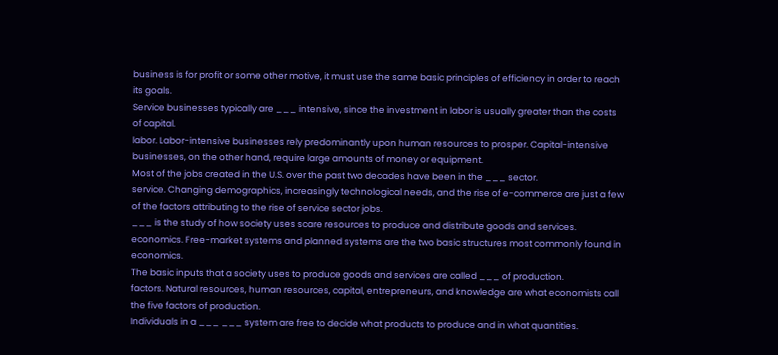business is for profit or some other motive, it must use the same basic principles of efficiency in order to reach its goals.
Service businesses typically are ___ intensive, since the investment in labor is usually greater than the costs of capital.
labor. Labor-intensive businesses rely predominantly upon human resources to prosper. Capital-intensive businesses, on the other hand, require large amounts of money or equipment.
Most of the jobs created in the U.S. over the past two decades have been in the ___ sector.
service. Changing demographics, increasingly technological needs, and the rise of e-commerce are just a few of the factors attributing to the rise of service sector jobs.
___ is the study of how society uses scare resources to produce and distribute goods and services.
economics. Free-market systems and planned systems are the two basic structures most commonly found in economics.
The basic inputs that a society uses to produce goods and services are called ___ of production.
factors. Natural resources, human resources, capital, entrepreneurs, and knowledge are what economists call the five factors of production.
Individuals in a ___ ___ system are free to decide what products to produce and in what quantities.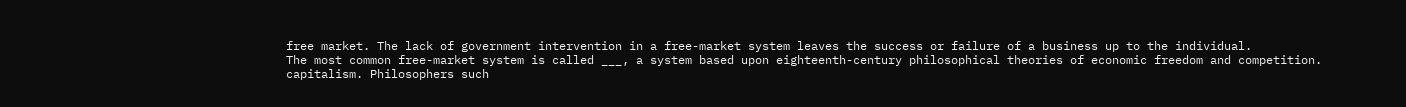free market. The lack of government intervention in a free-market system leaves the success or failure of a business up to the individual.
The most common free-market system is called ___, a system based upon eighteenth-century philosophical theories of economic freedom and competition.
capitalism. Philosophers such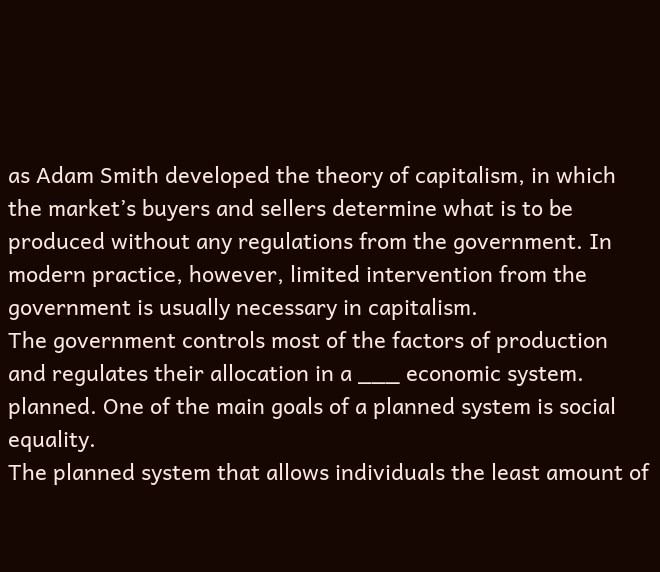as Adam Smith developed the theory of capitalism, in which the market’s buyers and sellers determine what is to be produced without any regulations from the government. In modern practice, however, limited intervention from the government is usually necessary in capitalism.
The government controls most of the factors of production and regulates their allocation in a ___ economic system.
planned. One of the main goals of a planned system is social equality.
The planned system that allows individuals the least amount of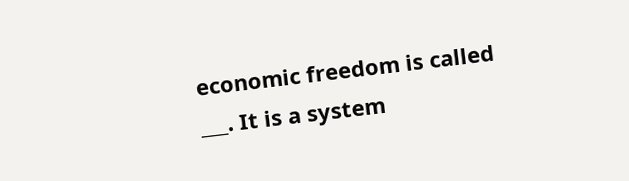economic freedom is called ___. It is a system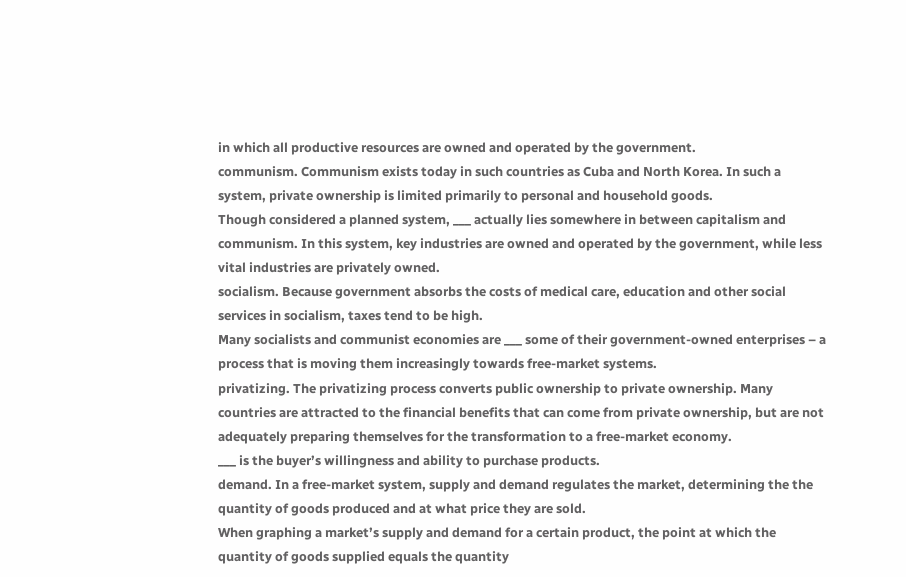in which all productive resources are owned and operated by the government.
communism. Communism exists today in such countries as Cuba and North Korea. In such a system, private ownership is limited primarily to personal and household goods.
Though considered a planned system, ___ actually lies somewhere in between capitalism and communism. In this system, key industries are owned and operated by the government, while less vital industries are privately owned.
socialism. Because government absorbs the costs of medical care, education and other social services in socialism, taxes tend to be high.
Many socialists and communist economies are ___ some of their government-owned enterprises – a process that is moving them increasingly towards free-market systems.
privatizing. The privatizing process converts public ownership to private ownership. Many countries are attracted to the financial benefits that can come from private ownership, but are not adequately preparing themselves for the transformation to a free-market economy.
___ is the buyer’s willingness and ability to purchase products.
demand. In a free-market system, supply and demand regulates the market, determining the the quantity of goods produced and at what price they are sold.
When graphing a market’s supply and demand for a certain product, the point at which the quantity of goods supplied equals the quantity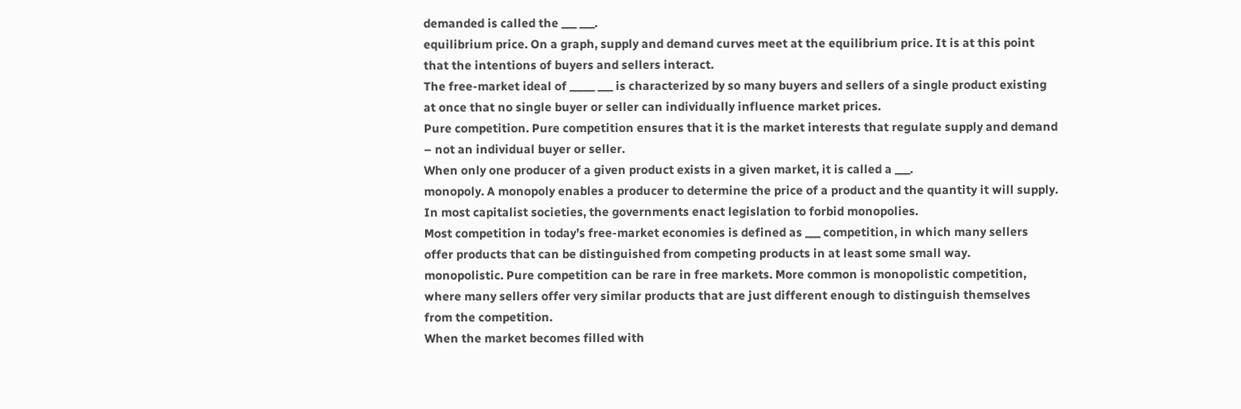demanded is called the ___ ___.
equilibrium price. On a graph, supply and demand curves meet at the equilibrium price. It is at this point that the intentions of buyers and sellers interact.
The free-market ideal of _____ ___ is characterized by so many buyers and sellers of a single product existing at once that no single buyer or seller can individually influence market prices.
Pure competition. Pure competition ensures that it is the market interests that regulate supply and demand – not an individual buyer or seller.
When only one producer of a given product exists in a given market, it is called a ___.
monopoly. A monopoly enables a producer to determine the price of a product and the quantity it will supply. In most capitalist societies, the governments enact legislation to forbid monopolies.
Most competition in today’s free-market economies is defined as ___ competition, in which many sellers offer products that can be distinguished from competing products in at least some small way.
monopolistic. Pure competition can be rare in free markets. More common is monopolistic competition, where many sellers offer very similar products that are just different enough to distinguish themselves from the competition.
When the market becomes filled with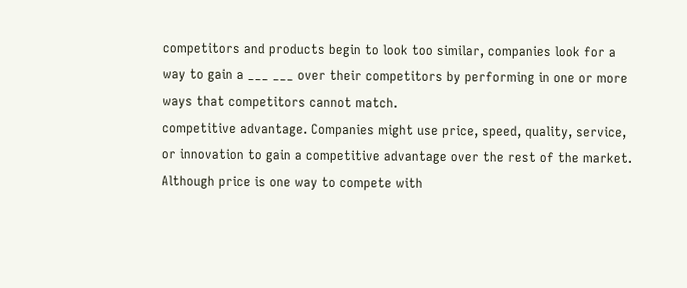competitors and products begin to look too similar, companies look for a way to gain a ___ ___ over their competitors by performing in one or more ways that competitors cannot match.
competitive advantage. Companies might use price, speed, quality, service, or innovation to gain a competitive advantage over the rest of the market. Although price is one way to compete with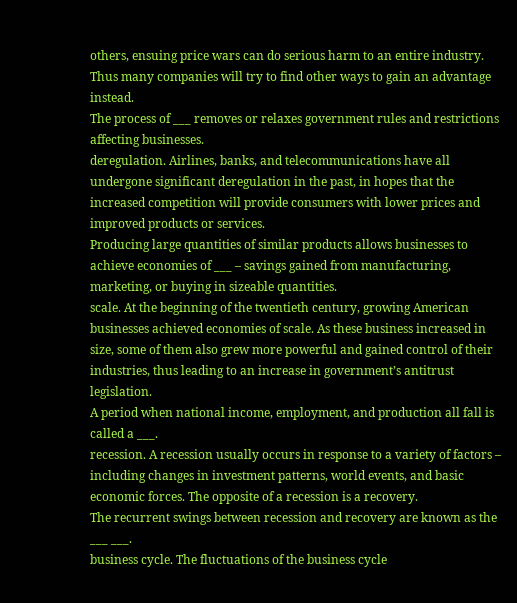others, ensuing price wars can do serious harm to an entire industry. Thus many companies will try to find other ways to gain an advantage instead.
The process of ___ removes or relaxes government rules and restrictions affecting businesses.
deregulation. Airlines, banks, and telecommunications have all undergone significant deregulation in the past, in hopes that the increased competition will provide consumers with lower prices and improved products or services.
Producing large quantities of similar products allows businesses to achieve economies of ___ – savings gained from manufacturing, marketing, or buying in sizeable quantities.
scale. At the beginning of the twentieth century, growing American businesses achieved economies of scale. As these business increased in size, some of them also grew more powerful and gained control of their industries, thus leading to an increase in government’s antitrust legislation.
A period when national income, employment, and production all fall is called a ___.
recession. A recession usually occurs in response to a variety of factors – including changes in investment patterns, world events, and basic economic forces. The opposite of a recession is a recovery.
The recurrent swings between recession and recovery are known as the ___ ___.
business cycle. The fluctuations of the business cycle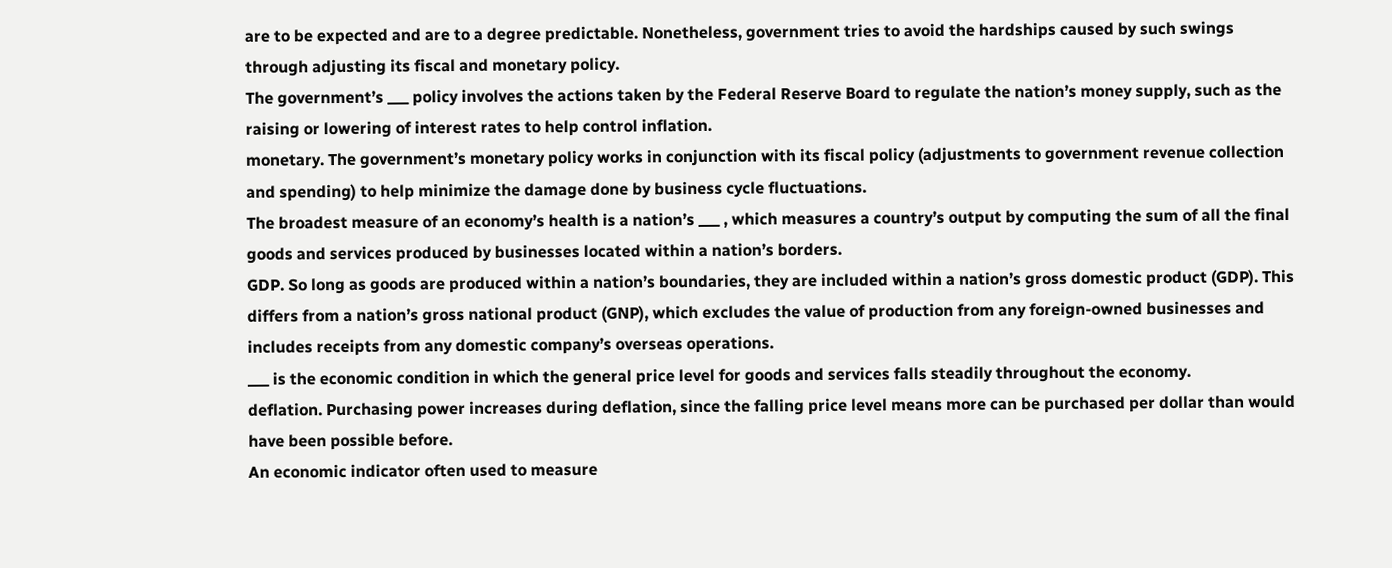are to be expected and are to a degree predictable. Nonetheless, government tries to avoid the hardships caused by such swings through adjusting its fiscal and monetary policy.
The government’s ___ policy involves the actions taken by the Federal Reserve Board to regulate the nation’s money supply, such as the raising or lowering of interest rates to help control inflation.
monetary. The government’s monetary policy works in conjunction with its fiscal policy (adjustments to government revenue collection and spending) to help minimize the damage done by business cycle fluctuations.
The broadest measure of an economy’s health is a nation’s ___ , which measures a country’s output by computing the sum of all the final goods and services produced by businesses located within a nation’s borders.
GDP. So long as goods are produced within a nation’s boundaries, they are included within a nation’s gross domestic product (GDP). This differs from a nation’s gross national product (GNP), which excludes the value of production from any foreign-owned businesses and includes receipts from any domestic company’s overseas operations.
___ is the economic condition in which the general price level for goods and services falls steadily throughout the economy.
deflation. Purchasing power increases during deflation, since the falling price level means more can be purchased per dollar than would have been possible before.
An economic indicator often used to measure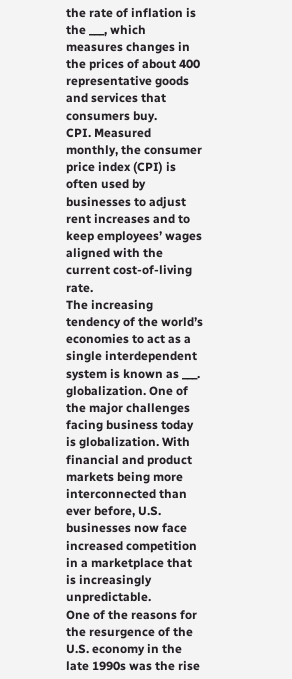the rate of inflation is the ___, which measures changes in the prices of about 400 representative goods and services that consumers buy.
CPI. Measured monthly, the consumer price index (CPI) is often used by businesses to adjust rent increases and to keep employees’ wages aligned with the current cost-of-living rate.
The increasing tendency of the world’s economies to act as a single interdependent system is known as ___.
globalization. One of the major challenges facing business today is globalization. With financial and product markets being more interconnected than ever before, U.S. businesses now face increased competition in a marketplace that is increasingly unpredictable.
One of the reasons for the resurgence of the U.S. economy in the late 1990s was the rise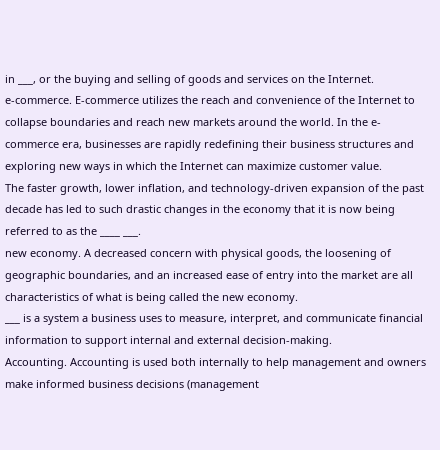in ___, or the buying and selling of goods and services on the Internet.
e-commerce. E-commerce utilizes the reach and convenience of the Internet to collapse boundaries and reach new markets around the world. In the e-commerce era, businesses are rapidly redefining their business structures and exploring new ways in which the Internet can maximize customer value.
The faster growth, lower inflation, and technology-driven expansion of the past decade has led to such drastic changes in the economy that it is now being referred to as the ____ ___.
new economy. A decreased concern with physical goods, the loosening of geographic boundaries, and an increased ease of entry into the market are all characteristics of what is being called the new economy.
___ is a system a business uses to measure, interpret, and communicate financial information to support internal and external decision-making.
Accounting. Accounting is used both internally to help management and owners make informed business decisions (management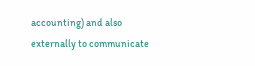accounting) and also externally to communicate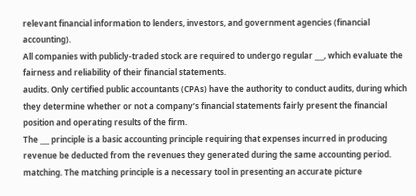relevant financial information to lenders, investors, and government agencies (financial accounting).
All companies with publicly-traded stock are required to undergo regular ___, which evaluate the fairness and reliability of their financial statements.
audits. Only certified public accountants (CPAs) have the authority to conduct audits, during which they determine whether or not a company’s financial statements fairly present the financial position and operating results of the firm.
The ___ principle is a basic accounting principle requiring that expenses incurred in producing revenue be deducted from the revenues they generated during the same accounting period.
matching. The matching principle is a necessary tool in presenting an accurate picture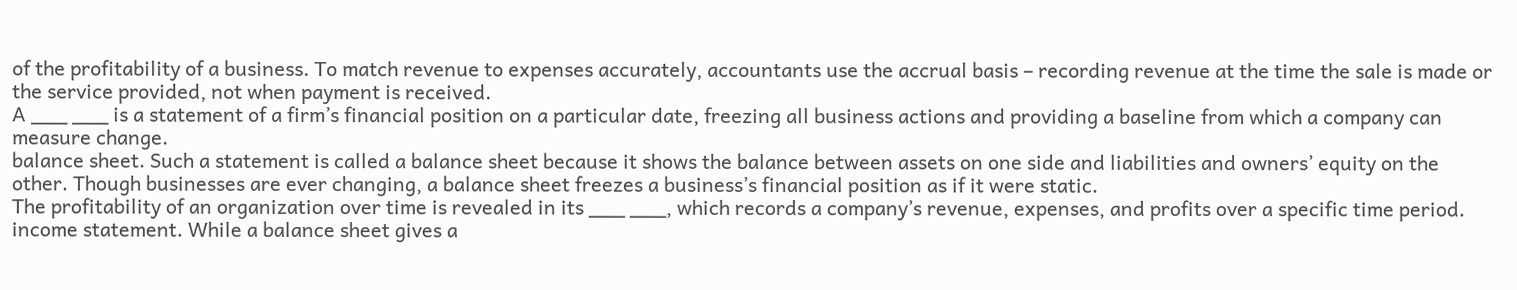of the profitability of a business. To match revenue to expenses accurately, accountants use the accrual basis – recording revenue at the time the sale is made or the service provided, not when payment is received.
A ___ ___ is a statement of a firm’s financial position on a particular date, freezing all business actions and providing a baseline from which a company can measure change.
balance sheet. Such a statement is called a balance sheet because it shows the balance between assets on one side and liabilities and owners’ equity on the other. Though businesses are ever changing, a balance sheet freezes a business’s financial position as if it were static.
The profitability of an organization over time is revealed in its ___ ___, which records a company’s revenue, expenses, and profits over a specific time period.
income statement. While a balance sheet gives a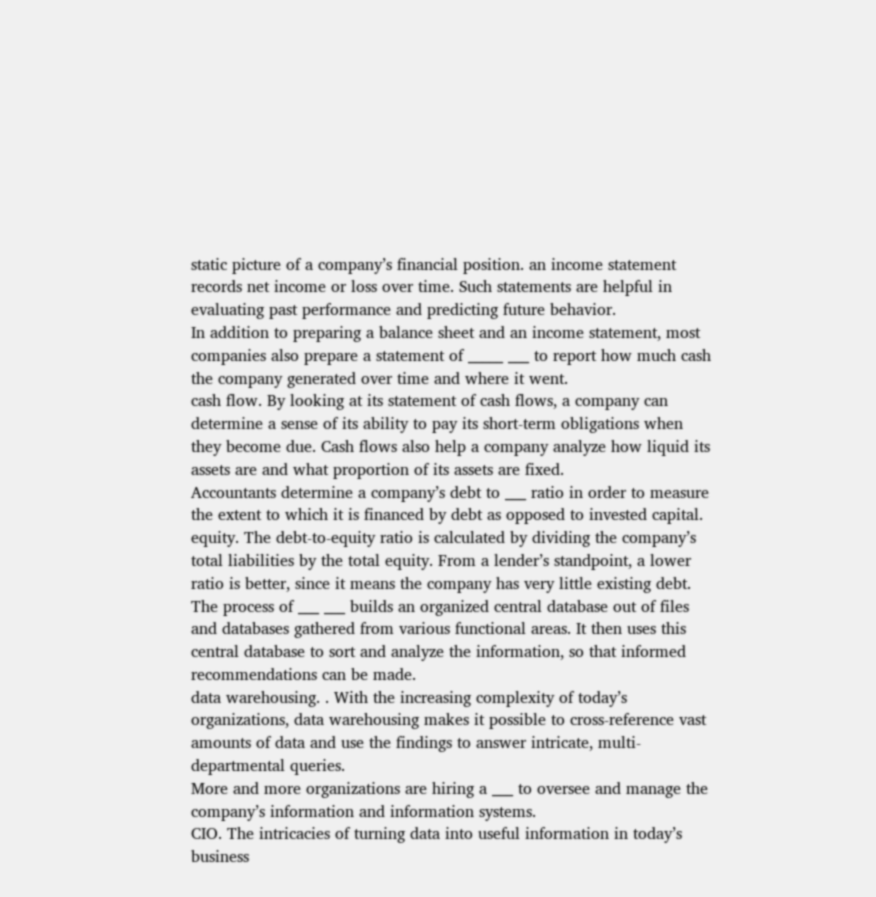static picture of a company’s financial position. an income statement records net income or loss over time. Such statements are helpful in evaluating past performance and predicting future behavior.
In addition to preparing a balance sheet and an income statement, most companies also prepare a statement of _____ ___ to report how much cash the company generated over time and where it went.
cash flow. By looking at its statement of cash flows, a company can determine a sense of its ability to pay its short-term obligations when they become due. Cash flows also help a company analyze how liquid its assets are and what proportion of its assets are fixed.
Accountants determine a company’s debt to ___ ratio in order to measure the extent to which it is financed by debt as opposed to invested capital.
equity. The debt-to-equity ratio is calculated by dividing the company’s total liabilities by the total equity. From a lender’s standpoint, a lower ratio is better, since it means the company has very little existing debt.
The process of ___ ___ builds an organized central database out of files and databases gathered from various functional areas. It then uses this central database to sort and analyze the information, so that informed recommendations can be made.
data warehousing. . With the increasing complexity of today’s organizations, data warehousing makes it possible to cross-reference vast amounts of data and use the findings to answer intricate, multi-departmental queries.
More and more organizations are hiring a ___ to oversee and manage the company’s information and information systems.
CIO. The intricacies of turning data into useful information in today’s business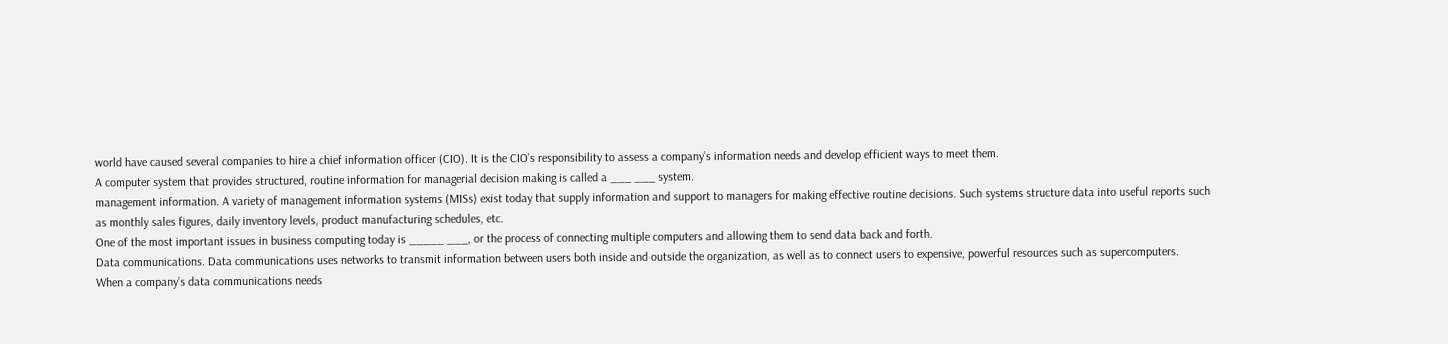world have caused several companies to hire a chief information officer (CIO). It is the CIO’s responsibility to assess a company’s information needs and develop efficient ways to meet them.
A computer system that provides structured, routine information for managerial decision making is called a ___ ___ system.
management information. A variety of management information systems (MISs) exist today that supply information and support to managers for making effective routine decisions. Such systems structure data into useful reports such as monthly sales figures, daily inventory levels, product manufacturing schedules, etc.
One of the most important issues in business computing today is _____ ___, or the process of connecting multiple computers and allowing them to send data back and forth.
Data communications. Data communications uses networks to transmit information between users both inside and outside the organization, as well as to connect users to expensive, powerful resources such as supercomputers.
When a company’s data communications needs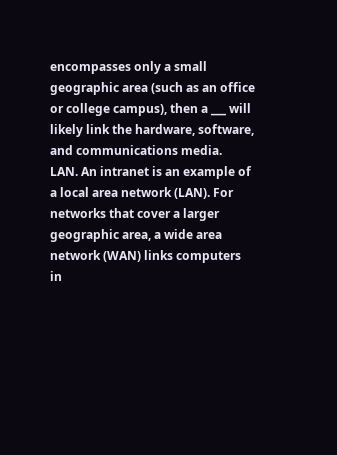encompasses only a small geographic area (such as an office or college campus), then a ___ will likely link the hardware, software, and communications media.
LAN. An intranet is an example of a local area network (LAN). For networks that cover a larger geographic area, a wide area network (WAN) links computers in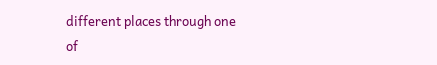different places through one of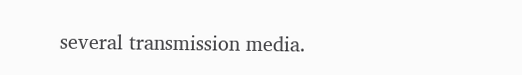several transmission media.